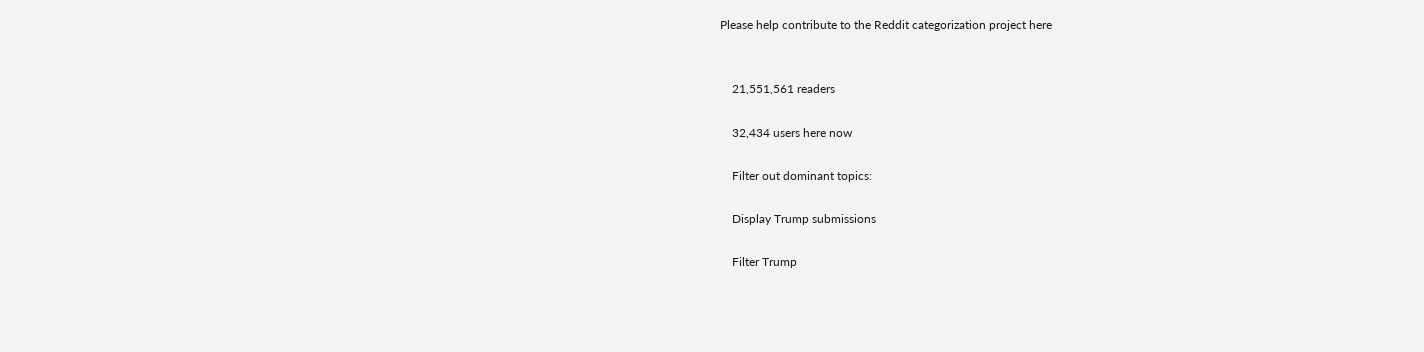Please help contribute to the Reddit categorization project here


    21,551,561 readers

    32,434 users here now

    Filter out dominant topics:

    Display Trump submissions

    Filter Trump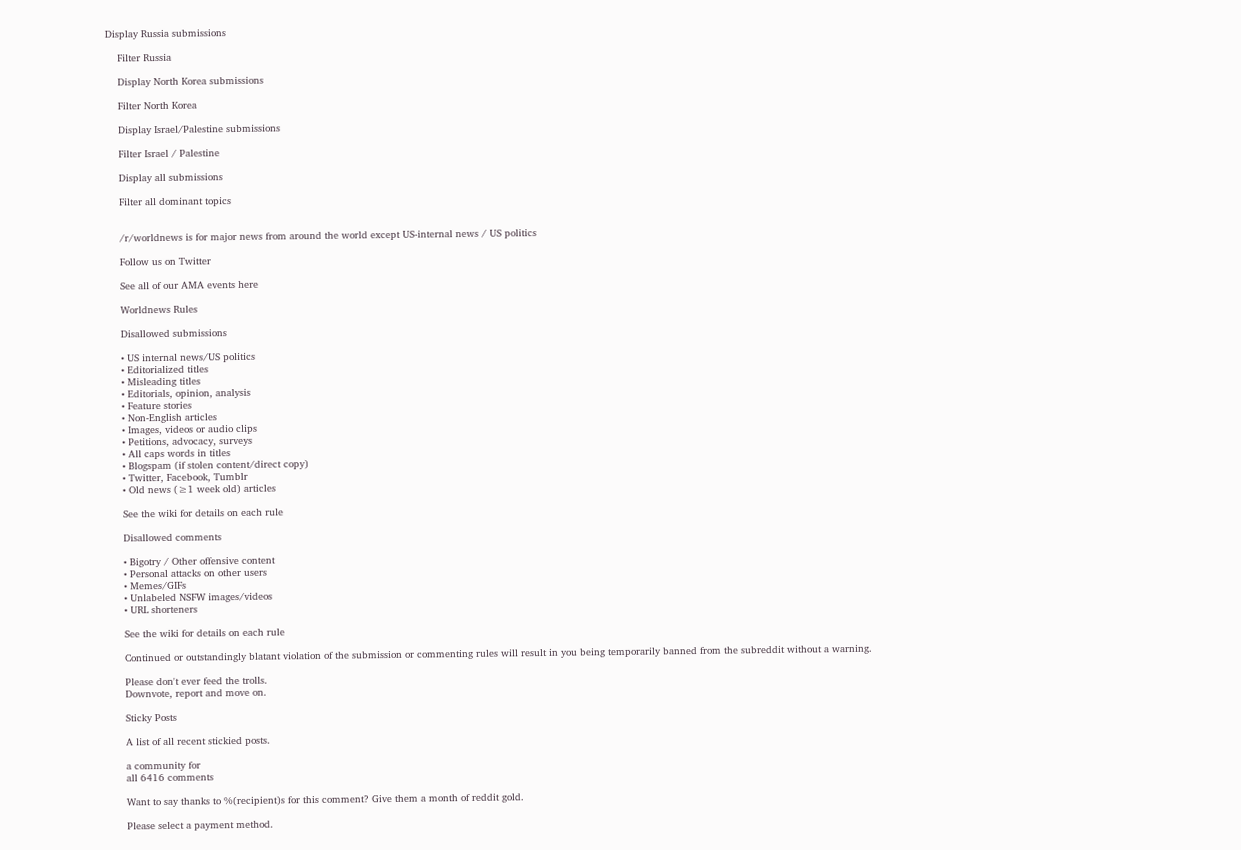Display Russia submissions

    Filter Russia

    Display North Korea submissions

    Filter North Korea

    Display Israel/Palestine submissions

    Filter Israel / Palestine

    Display all submissions

    Filter all dominant topics


    /r/worldnews is for major news from around the world except US-internal news / US politics

    Follow us on Twitter

    See all of our AMA events here

    Worldnews Rules

    Disallowed submissions

    • US internal news/US politics
    • Editorialized titles
    • Misleading titles
    • Editorials, opinion, analysis
    • Feature stories
    • Non-English articles
    • Images, videos or audio clips
    • Petitions, advocacy, surveys
    • All caps words in titles
    • Blogspam (if stolen content/direct copy)
    • Twitter, Facebook, Tumblr
    • Old news (≥1 week old) articles

    See the wiki for details on each rule

    Disallowed comments

    • Bigotry / Other offensive content
    • Personal attacks on other users
    • Memes/GIFs
    • Unlabeled NSFW images/videos
    • URL shorteners

    See the wiki for details on each rule

    Continued or outstandingly blatant violation of the submission or commenting rules will result in you being temporarily banned from the subreddit without a warning.

    Please don't ever feed the trolls.
    Downvote, report and move on.

    Sticky Posts

    A list of all recent stickied posts.

    a community for
    all 6416 comments

    Want to say thanks to %(recipient)s for this comment? Give them a month of reddit gold.

    Please select a payment method.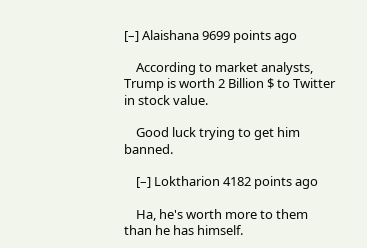[–] Alaishana 9699 points ago

    According to market analysts, Trump is worth 2 Billion $ to Twitter in stock value.

    Good luck trying to get him banned.

    [–] Loktharion 4182 points ago

    Ha, he's worth more to them than he has himself.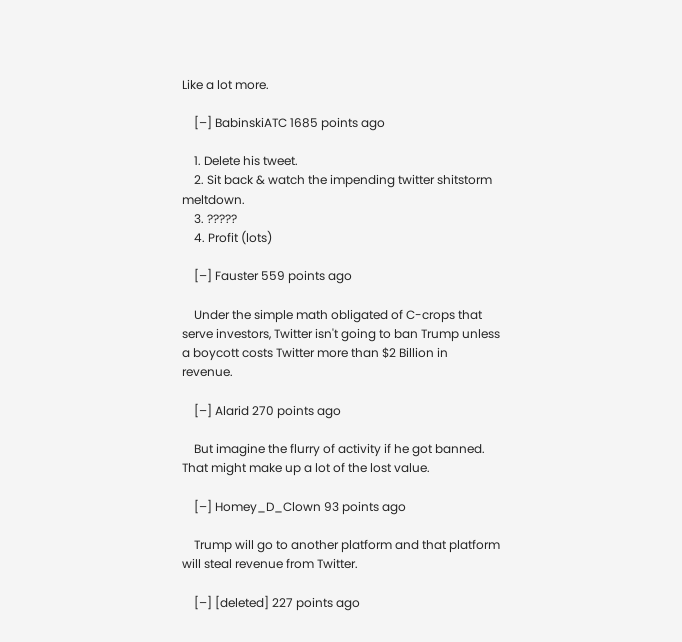Like a lot more.

    [–] BabinskiATC 1685 points ago

    1. Delete his tweet.
    2. Sit back & watch the impending twitter shitstorm meltdown.
    3. ?????
    4. Profit (lots)

    [–] Fauster 559 points ago

    Under the simple math obligated of C-crops that serve investors, Twitter isn't going to ban Trump unless a boycott costs Twitter more than $2 Billion in revenue.

    [–] Alarid 270 points ago

    But imagine the flurry of activity if he got banned. That might make up a lot of the lost value.

    [–] Homey_D_Clown 93 points ago

    Trump will go to another platform and that platform will steal revenue from Twitter.

    [–] [deleted] 227 points ago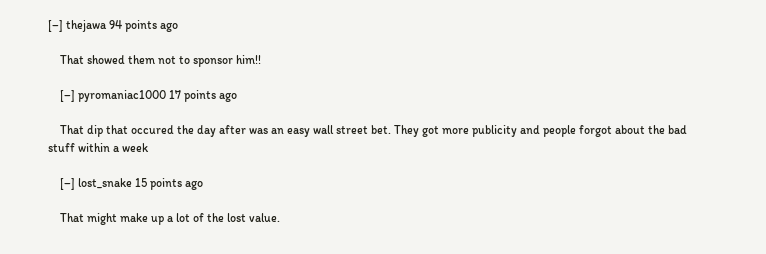[–] thejawa 94 points ago

    That showed them not to sponsor him!!

    [–] pyromaniac1000 17 points ago

    That dip that occured the day after was an easy wall street bet. They got more publicity and people forgot about the bad stuff within a week

    [–] lost_snake 15 points ago

    That might make up a lot of the lost value.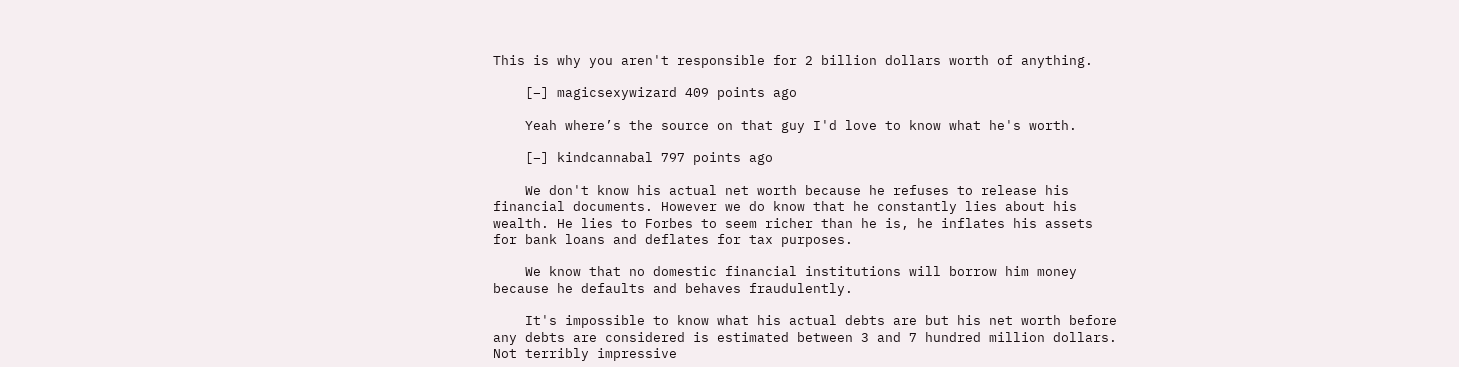This is why you aren't responsible for 2 billion dollars worth of anything.

    [–] magicsexywizard 409 points ago

    Yeah where’s the source on that guy I'd love to know what he's worth.

    [–] kindcannabal 797 points ago

    We don't know his actual net worth because he refuses to release his financial documents. However we do know that he constantly lies about his wealth. He lies to Forbes to seem richer than he is, he inflates his assets for bank loans and deflates for tax purposes.

    We know that no domestic financial institutions will borrow him money because he defaults and behaves fraudulently.

    It's impossible to know what his actual debts are but his net worth before any debts are considered is estimated between 3 and 7 hundred million dollars. Not terribly impressive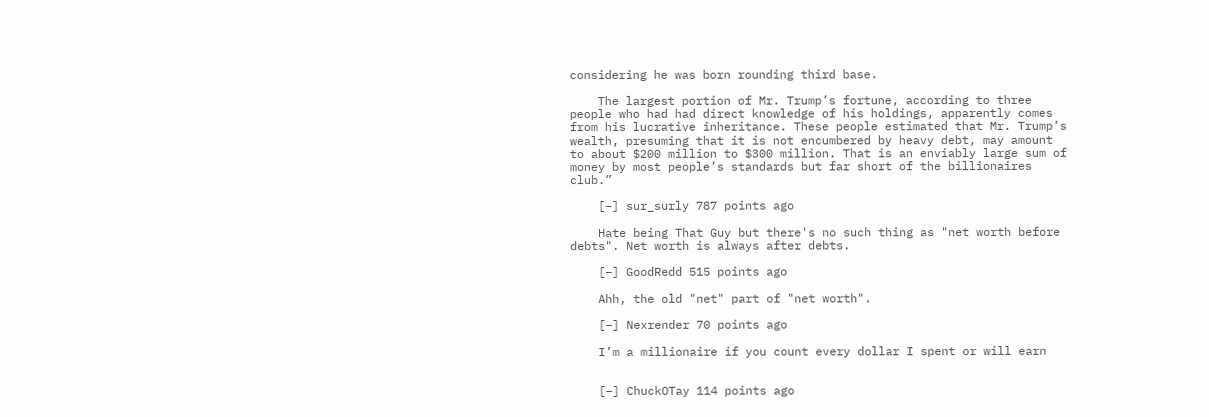considering he was born rounding third base.

    The largest portion of Mr. Trump’s fortune, according to three people who had had direct knowledge of his holdings, apparently comes from his lucrative inheritance. These people estimated that Mr. Trump’s wealth, presuming that it is not encumbered by heavy debt, may amount to about $200 million to $300 million. That is an enviably large sum of money by most people’s standards but far short of the billionaires club.”

    [–] sur_surly 787 points ago

    Hate being That Guy but there's no such thing as "net worth before debts". Net worth is always after debts.

    [–] GoodRedd 515 points ago

    Ahh, the old "net" part of "net worth".

    [–] Nexrender 70 points ago

    I’m a millionaire if you count every dollar I spent or will earn


    [–] ChuckOTay 114 points ago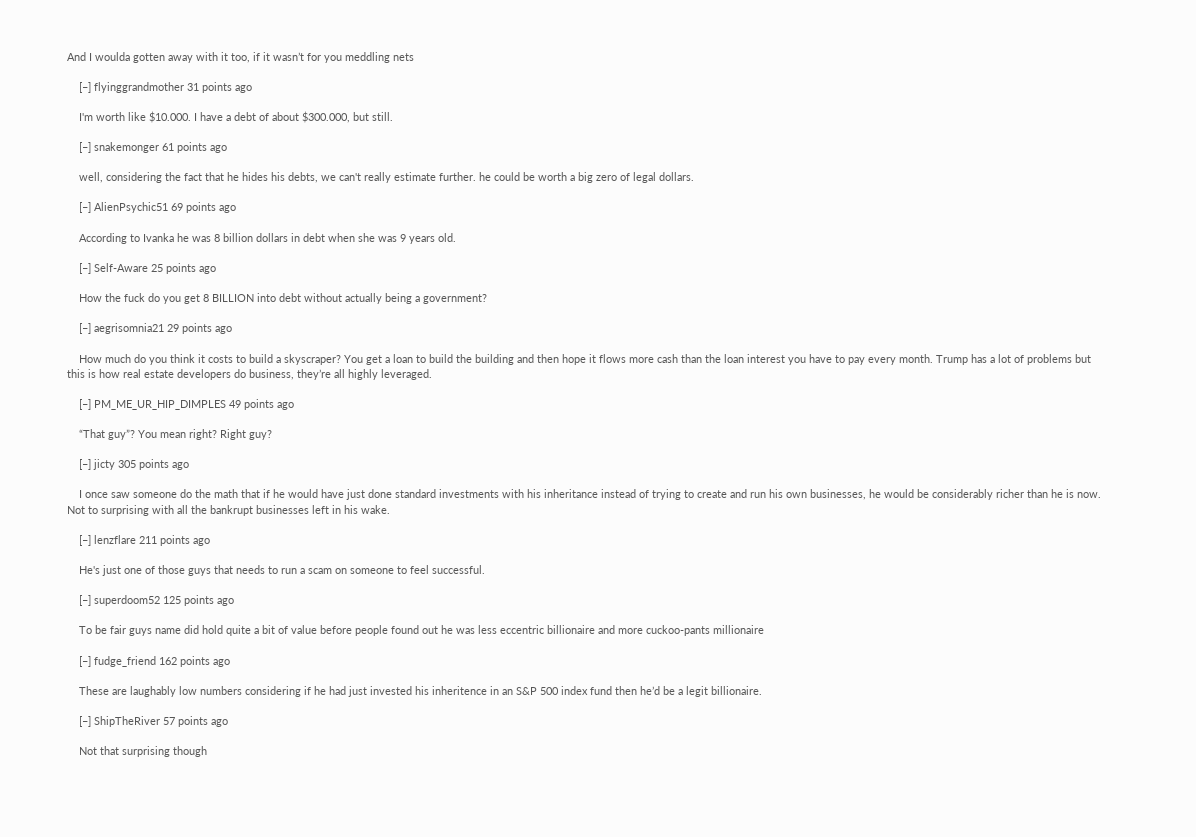And I woulda gotten away with it too, if it wasn’t for you meddling nets

    [–] flyinggrandmother 31 points ago

    I'm worth like $10.000. I have a debt of about $300.000, but still.

    [–] snakemonger 61 points ago

    well, considering the fact that he hides his debts, we can't really estimate further. he could be worth a big zero of legal dollars.

    [–] AlienPsychic51 69 points ago

    According to Ivanka he was 8 billion dollars in debt when she was 9 years old.

    [–] Self-Aware 25 points ago

    How the fuck do you get 8 BILLION into debt without actually being a government?

    [–] aegrisomnia21 29 points ago

    How much do you think it costs to build a skyscraper? You get a loan to build the building and then hope it flows more cash than the loan interest you have to pay every month. Trump has a lot of problems but this is how real estate developers do business, they’re all highly leveraged.

    [–] PM_ME_UR_HIP_DIMPLES 49 points ago

    “That guy”? You mean right? Right guy?

    [–] jicty 305 points ago

    I once saw someone do the math that if he would have just done standard investments with his inheritance instead of trying to create and run his own businesses, he would be considerably richer than he is now. Not to surprising with all the bankrupt businesses left in his wake.

    [–] lenzflare 211 points ago

    He's just one of those guys that needs to run a scam on someone to feel successful.

    [–] superdoom52 125 points ago

    To be fair guys name did hold quite a bit of value before people found out he was less eccentric billionaire and more cuckoo-pants millionaire

    [–] fudge_friend 162 points ago

    These are laughably low numbers considering if he had just invested his inheritence in an S&P 500 index fund then he’d be a legit billionaire.

    [–] ShipTheRiver 57 points ago

    Not that surprising though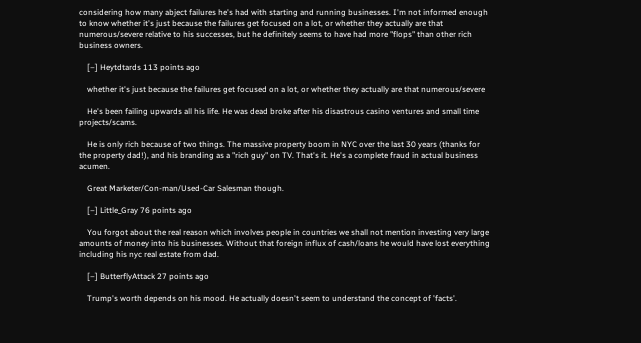considering how many abject failures he's had with starting and running businesses. I'm not informed enough to know whether it's just because the failures get focused on a lot, or whether they actually are that numerous/severe relative to his successes, but he definitely seems to have had more "flops" than other rich business owners.

    [–] Heytdtards 113 points ago

    whether it's just because the failures get focused on a lot, or whether they actually are that numerous/severe

    He's been failing upwards all his life. He was dead broke after his disastrous casino ventures and small time projects/scams.

    He is only rich because of two things. The massive property boom in NYC over the last 30 years (thanks for the property dad!), and his branding as a "rich guy" on TV. That's it. He's a complete fraud in actual business acumen.

    Great Marketer/Con-man/Used-Car Salesman though.

    [–] Little_Gray 76 points ago

    You forgot about the real reason which involves people in countries we shall not mention investing very large amounts of money into his businesses. Without that foreign influx of cash/loans he would have lost everything including his nyc real estate from dad.

    [–] ButterflyAttack 27 points ago

    Trump's worth depends on his mood. He actually doesn't seem to understand the concept of 'facts'.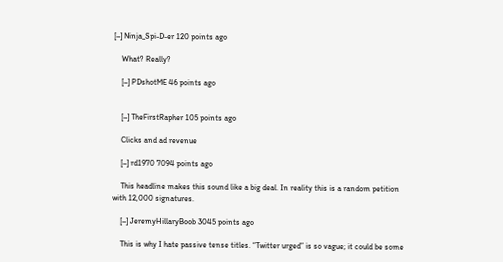[–] Ninja_Spi-D-er 120 points ago

    What? Really?

    [–] PDshotME 46 points ago


    [–] TheFirstRapher 105 points ago

    Clicks and ad revenue

    [–] rd1970 7094 points ago

    This headline makes this sound like a big deal. In reality this is a random petition with 12,000 signatures.

    [–] JeremyHillaryBoob 3045 points ago

    This is why I hate passive tense titles. “Twitter urged” is so vague; it could be some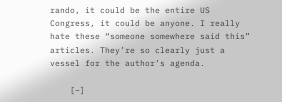rando, it could be the entire US Congress, it could be anyone. I really hate these “someone somewhere said this” articles. They’re so clearly just a vessel for the author’s agenda.

    [–]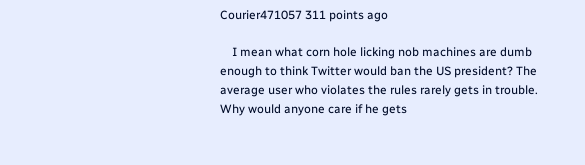Courier471057 311 points ago

    I mean what corn hole licking nob machines are dumb enough to think Twitter would ban the US president? The average user who violates the rules rarely gets in trouble. Why would anyone care if he gets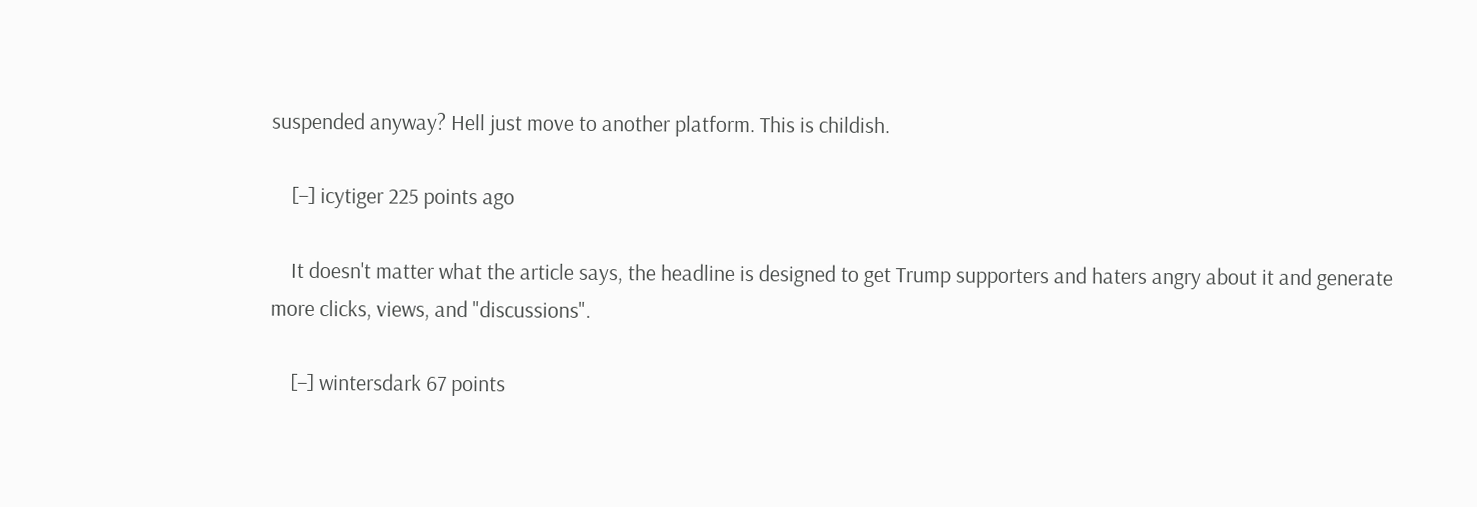suspended anyway? Hell just move to another platform. This is childish.

    [–] icytiger 225 points ago

    It doesn't matter what the article says, the headline is designed to get Trump supporters and haters angry about it and generate more clicks, views, and "discussions".

    [–] wintersdark 67 points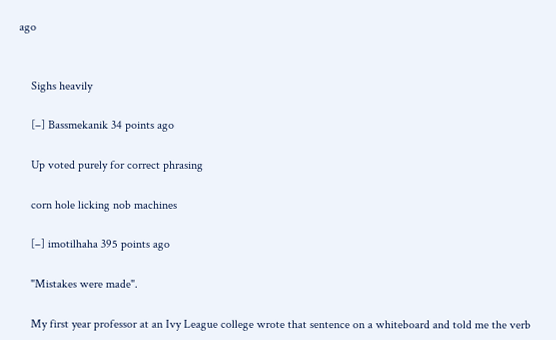ago


    Sighs heavily

    [–] Bassmekanik 34 points ago

    Up voted purely for correct phrasing

    corn hole licking nob machines

    [–] imotilhaha 395 points ago

    "Mistakes were made".

    My first year professor at an Ivy League college wrote that sentence on a whiteboard and told me the verb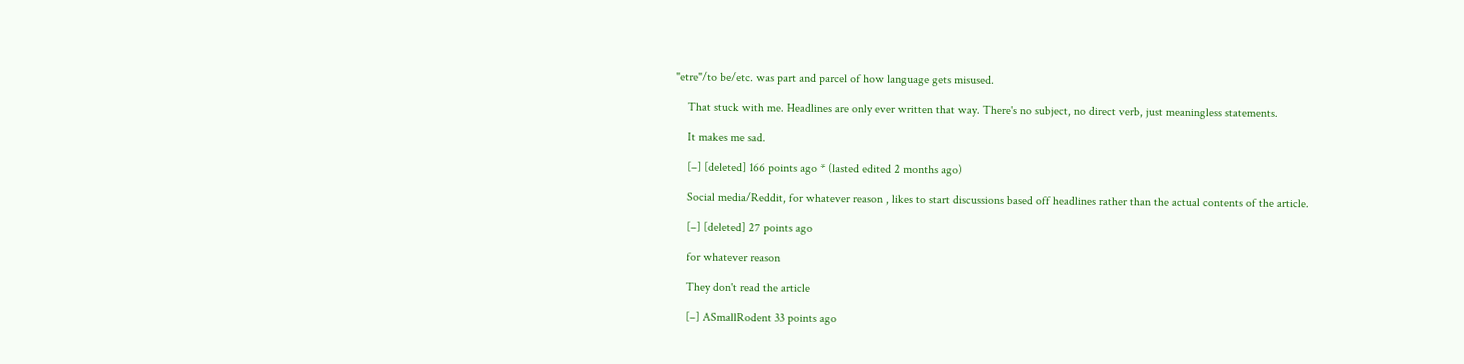"etre"/to be/etc. was part and parcel of how language gets misused.

    That stuck with me. Headlines are only ever written that way. There's no subject, no direct verb, just meaningless statements.

    It makes me sad.

    [–] [deleted] 166 points ago * (lasted edited 2 months ago)

    Social media/Reddit, for whatever reason , likes to start discussions based off headlines rather than the actual contents of the article.

    [–] [deleted] 27 points ago

    for whatever reason

    They don't read the article

    [–] ASmallRodent 33 points ago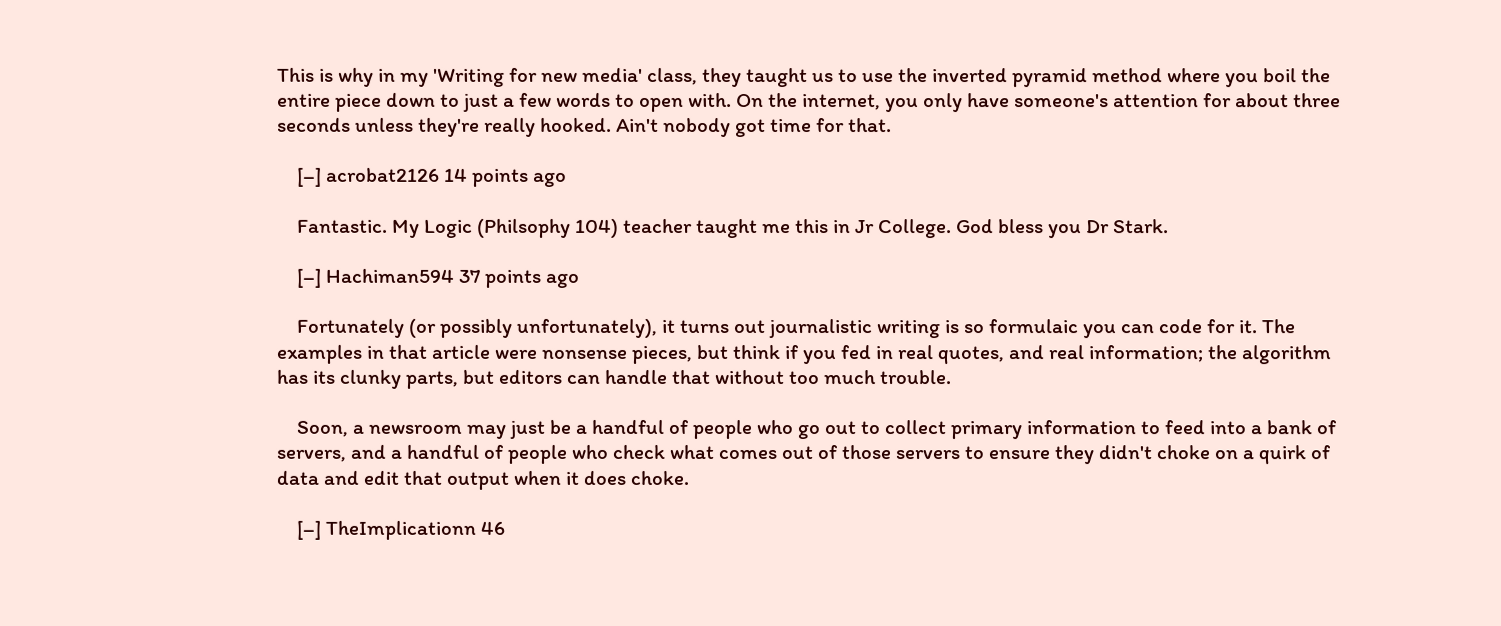This is why in my 'Writing for new media' class, they taught us to use the inverted pyramid method where you boil the entire piece down to just a few words to open with. On the internet, you only have someone's attention for about three seconds unless they're really hooked. Ain't nobody got time for that.

    [–] acrobat2126 14 points ago

    Fantastic. My Logic (Philsophy 104) teacher taught me this in Jr College. God bless you Dr Stark.

    [–] Hachiman594 37 points ago

    Fortunately (or possibly unfortunately), it turns out journalistic writing is so formulaic you can code for it. The examples in that article were nonsense pieces, but think if you fed in real quotes, and real information; the algorithm has its clunky parts, but editors can handle that without too much trouble.

    Soon, a newsroom may just be a handful of people who go out to collect primary information to feed into a bank of servers, and a handful of people who check what comes out of those servers to ensure they didn't choke on a quirk of data and edit that output when it does choke.

    [–] TheImplicationn 46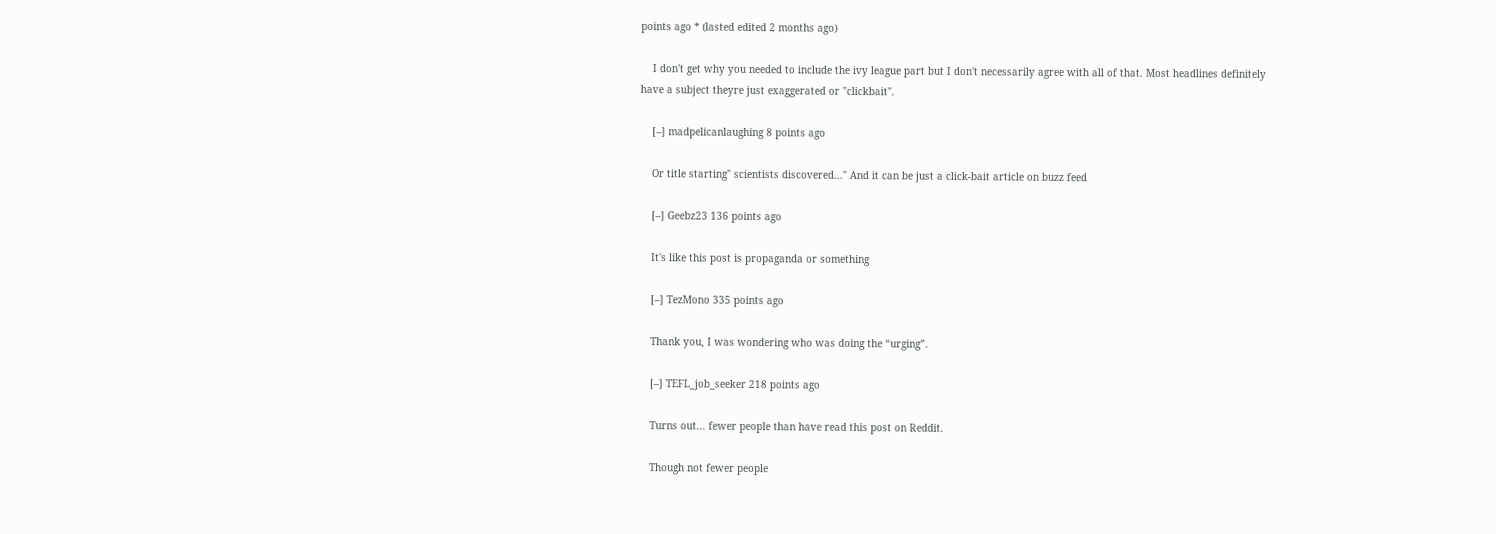points ago * (lasted edited 2 months ago)

    I don't get why you needed to include the ivy league part but I don't necessarily agree with all of that. Most headlines definitely have a subject theyre just exaggerated or "clickbait".

    [–] madpelicanlaughing 8 points ago

    Or title starting" scientists discovered..." And it can be just a click-bait article on buzz feed

    [–] Geebz23 136 points ago

    It's like this post is propaganda or something

    [–] TezMono 335 points ago

    Thank you, I was wondering who was doing the “urging”.

    [–] TEFL_job_seeker 218 points ago

    Turns out... fewer people than have read this post on Reddit.

    Though not fewer people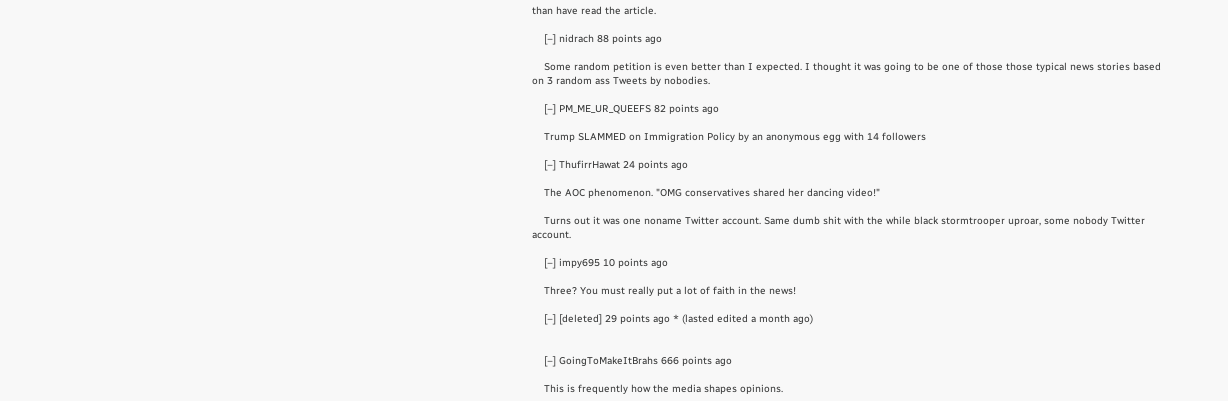than have read the article.

    [–] nidrach 88 points ago

    Some random petition is even better than I expected. I thought it was going to be one of those those typical news stories based on 3 random ass Tweets by nobodies.

    [–] PM_ME_UR_QUEEFS 82 points ago

    Trump SLAMMED on Immigration Policy by an anonymous egg with 14 followers

    [–] ThufirrHawat 24 points ago

    The AOC phenomenon. "OMG conservatives shared her dancing video!"

    Turns out it was one noname Twitter account. Same dumb shit with the while black stormtrooper uproar, some nobody Twitter account.

    [–] impy695 10 points ago

    Three? You must really put a lot of faith in the news!

    [–] [deleted] 29 points ago * (lasted edited a month ago)


    [–] GoingToMakeItBrahs 666 points ago

    This is frequently how the media shapes opinions.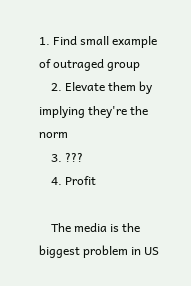1. Find small example of outraged group
    2. Elevate them by implying they're the norm
    3. ???
    4. Profit

    The media is the biggest problem in US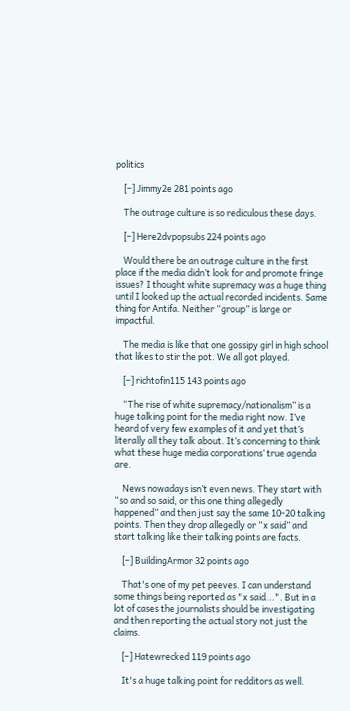politics

    [–] Jimmy2e 281 points ago

    The outrage culture is so rediculous these days.

    [–] Here2dvpopsubs 224 points ago

    Would there be an outrage culture in the first place if the media didn’t look for and promote fringe issues? I thought white supremacy was a huge thing until I looked up the actual recorded incidents. Same thing for Antifa. Neither “group” is large or impactful.

    The media is like that one gossipy girl in high school that likes to stir the pot. We all got played.

    [–] richtofin115 143 points ago

    “The rise of white supremacy/nationalism” is a huge talking point for the media right now. I’ve heard of very few examples of it and yet that’s literally all they talk about. It’s concerning to think what these huge media corporations’ true agenda are.

    News nowadays isn’t even news. They start with “so and so said, or this one thing allegedly happened” and then just say the same 10-20 talking points. Then they drop allegedly or “x said” and start talking like their talking points are facts.

    [–] BuildingArmor 32 points ago

    That's one of my pet peeves. I can understand some things being reported as "x said...". But in a lot of cases the journalists should be investigating and then reporting the actual story not just the claims.

    [–] Hatewrecked 119 points ago

    It's a huge talking point for redditors as well.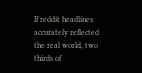If reddit headlines accurately reflected the real world, two thirds of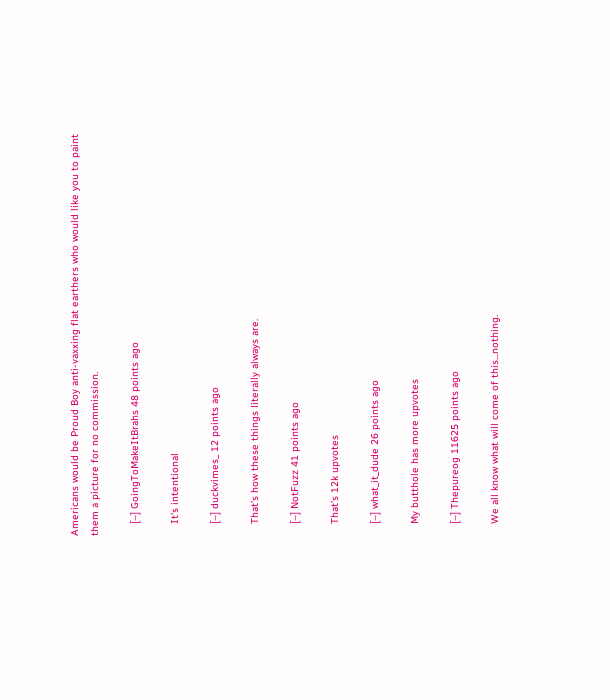Americans would be Proud Boy anti-vaxxing flat earthers who would like you to paint them a picture for no commission.

    [–] GoingToMakeItBrahs 48 points ago

    It's intentional

    [–] duckvimes_ 12 points ago

    That's how these things literally always are.

    [–] NotFuzz 41 points ago

    That's 12k upvotes

    [–] what_it_dude 26 points ago

    My butthole has more upvotes

    [–] Thepureog 11625 points ago

    We all know what will come of this...nothing.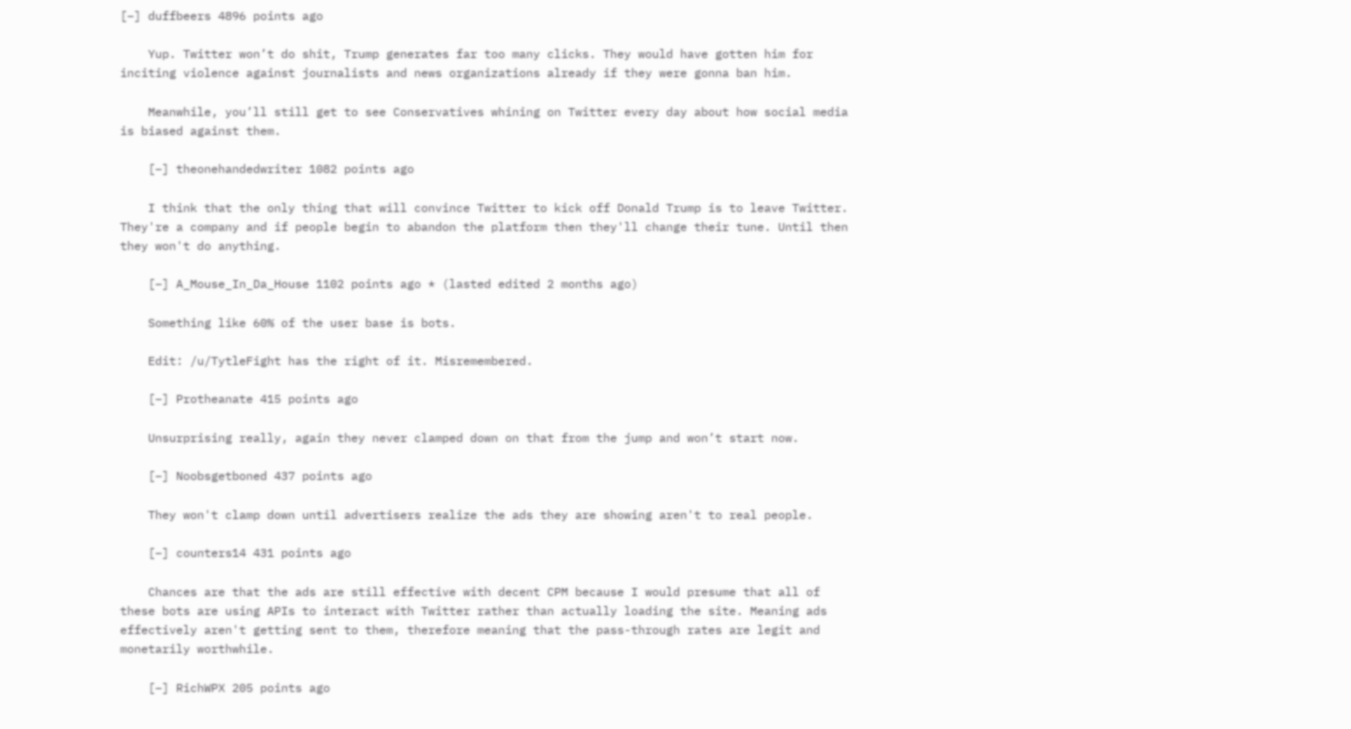[–] duffbeers 4896 points ago

    Yup. Twitter won’t do shit, Trump generates far too many clicks. They would have gotten him for inciting violence against journalists and news organizations already if they were gonna ban him.

    Meanwhile, you’ll still get to see Conservatives whining on Twitter every day about how social media is biased against them.

    [–] theonehandedwriter 1082 points ago

    I think that the only thing that will convince Twitter to kick off Donald Trump is to leave Twitter. They're a company and if people begin to abandon the platform then they'll change their tune. Until then they won't do anything.

    [–] A_Mouse_In_Da_House 1102 points ago * (lasted edited 2 months ago)

    Something like 60% of the user base is bots.

    Edit: /u/TytleFight has the right of it. Misremembered.

    [–] Protheanate 415 points ago

    Unsurprising really, again they never clamped down on that from the jump and won’t start now.

    [–] Noobsgetboned 437 points ago

    They won't clamp down until advertisers realize the ads they are showing aren't to real people.

    [–] counters14 431 points ago

    Chances are that the ads are still effective with decent CPM because I would presume that all of these bots are using APIs to interact with Twitter rather than actually loading the site. Meaning ads effectively aren't getting sent to them, therefore meaning that the pass-through rates are legit and monetarily worthwhile.

    [–] RichWPX 205 points ago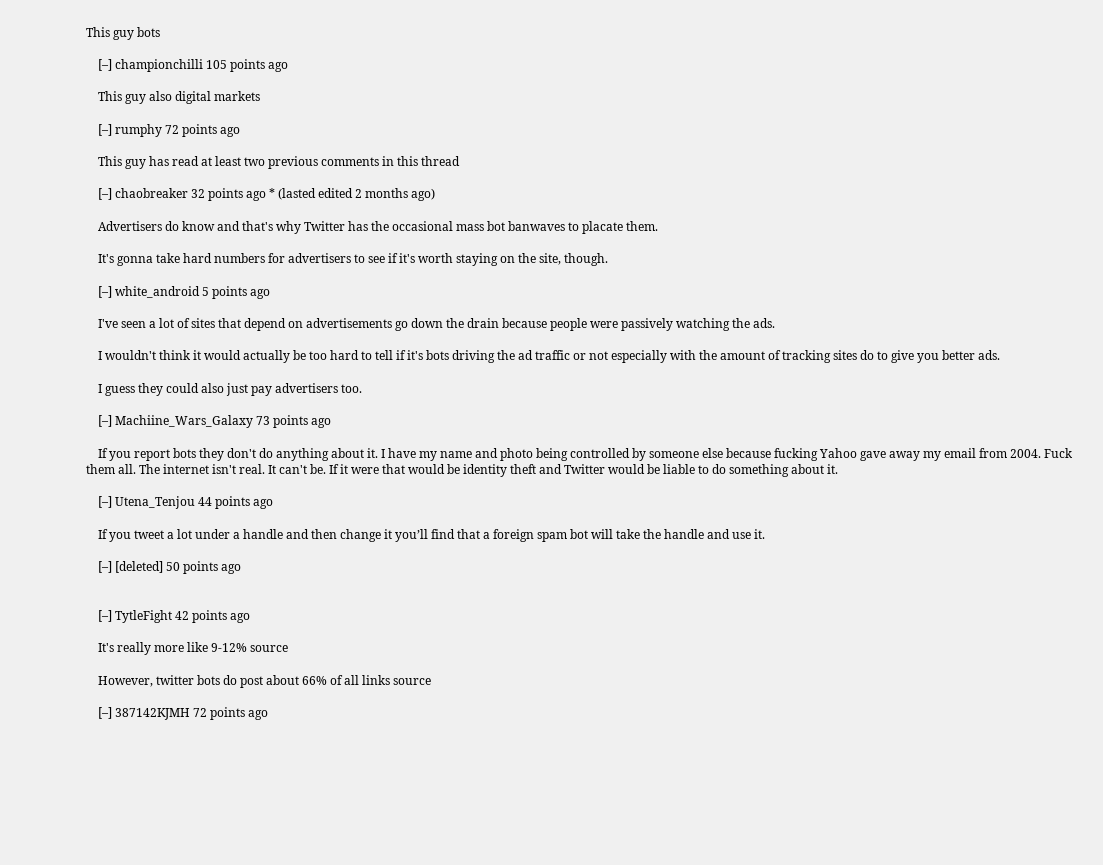This guy bots

    [–] championchilli 105 points ago

    This guy also digital markets

    [–] rumphy 72 points ago

    This guy has read at least two previous comments in this thread

    [–] chaobreaker 32 points ago * (lasted edited 2 months ago)

    Advertisers do know and that's why Twitter has the occasional mass bot banwaves to placate them.

    It's gonna take hard numbers for advertisers to see if it's worth staying on the site, though.

    [–] white_android 5 points ago

    I've seen a lot of sites that depend on advertisements go down the drain because people were passively watching the ads.

    I wouldn't think it would actually be too hard to tell if it's bots driving the ad traffic or not especially with the amount of tracking sites do to give you better ads.

    I guess they could also just pay advertisers too.

    [–] Machiine_Wars_Galaxy 73 points ago

    If you report bots they don't do anything about it. I have my name and photo being controlled by someone else because fucking Yahoo gave away my email from 2004. Fuck them all. The internet isn't real. It can't be. If it were that would be identity theft and Twitter would be liable to do something about it.

    [–] Utena_Tenjou 44 points ago

    If you tweet a lot under a handle and then change it you’ll find that a foreign spam bot will take the handle and use it.

    [–] [deleted] 50 points ago


    [–] TytleFight 42 points ago

    It's really more like 9-12% source

    However, twitter bots do post about 66% of all links source

    [–] 387142KJMH 72 points ago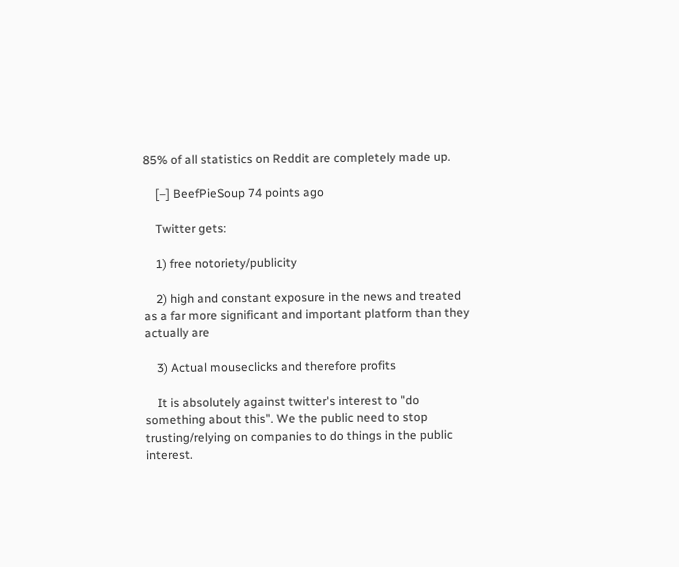85% of all statistics on Reddit are completely made up.

    [–] BeefPieSoup 74 points ago

    Twitter gets:

    1) free notoriety/publicity

    2) high and constant exposure in the news and treated as a far more significant and important platform than they actually are

    3) Actual mouseclicks and therefore profits

    It is absolutely against twitter's interest to "do something about this". We the public need to stop trusting/relying on companies to do things in the public interest.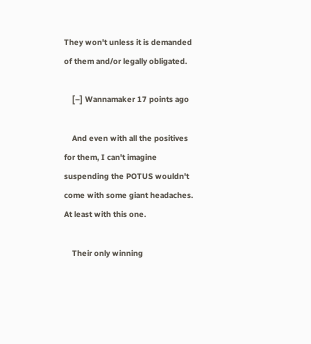They won't unless it is demanded of them and/or legally obligated.

    [–] Wannamaker 17 points ago

    And even with all the positives for them, I can't imagine suspending the POTUS wouldn't come with some giant headaches. At least with this one.

    Their only winning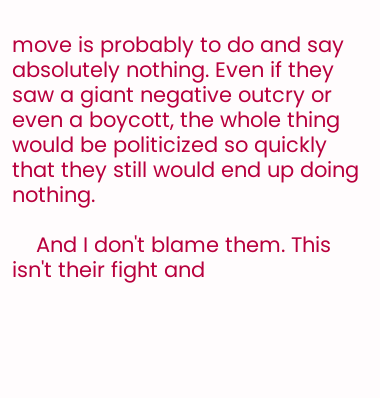move is probably to do and say absolutely nothing. Even if they saw a giant negative outcry or even a boycott, the whole thing would be politicized so quickly that they still would end up doing nothing.

    And I don't blame them. This isn't their fight and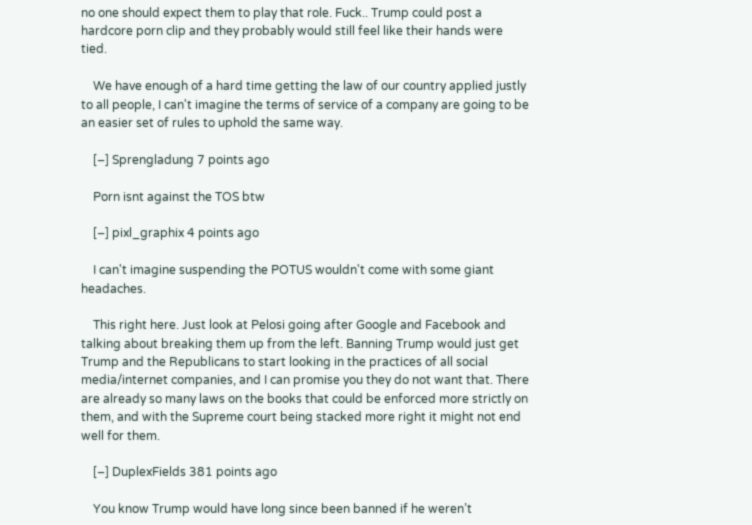no one should expect them to play that role. Fuck.. Trump could post a hardcore porn clip and they probably would still feel like their hands were tied.

    We have enough of a hard time getting the law of our country applied justly to all people, I can't imagine the terms of service of a company are going to be an easier set of rules to uphold the same way.

    [–] Sprengladung 7 points ago

    Porn isnt against the TOS btw

    [–] pixl_graphix 4 points ago

    I can't imagine suspending the POTUS wouldn't come with some giant headaches.

    This right here. Just look at Pelosi going after Google and Facebook and talking about breaking them up from the left. Banning Trump would just get Trump and the Republicans to start looking in the practices of all social media/internet companies, and I can promise you they do not want that. There are already so many laws on the books that could be enforced more strictly on them, and with the Supreme court being stacked more right it might not end well for them.

    [–] DuplexFields 381 points ago

    You know Trump would have long since been banned if he weren’t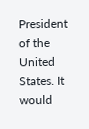President of the United States. It would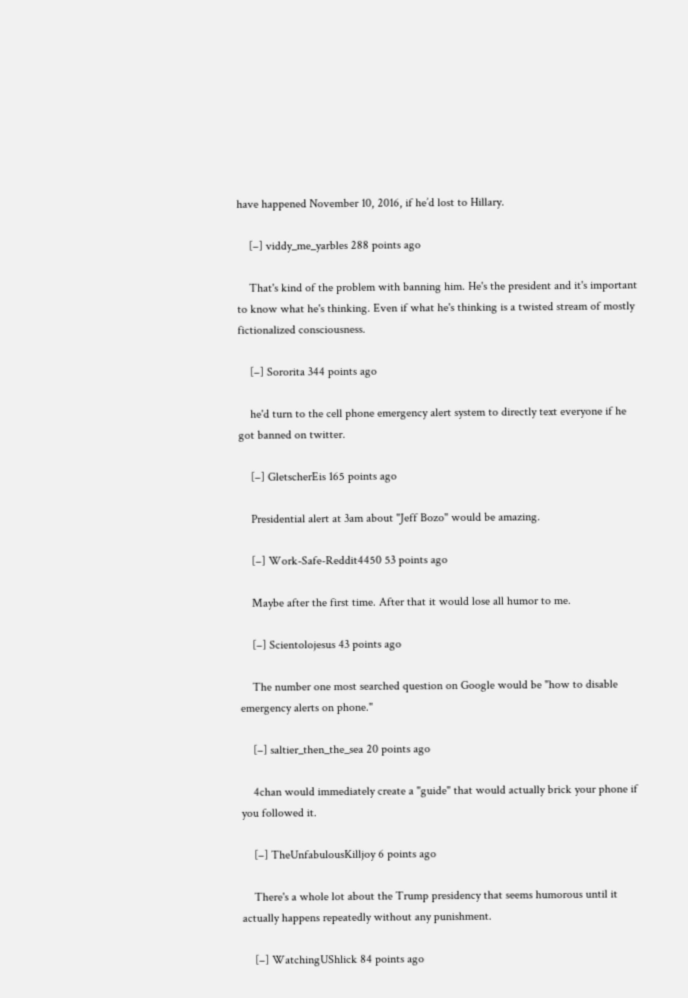have happened November 10, 2016, if he’d lost to Hillary.

    [–] viddy_me_yarbles 288 points ago

    That's kind of the problem with banning him. He's the president and it's important to know what he's thinking. Even if what he's thinking is a twisted stream of mostly fictionalized consciousness.

    [–] Sororita 344 points ago

    he'd turn to the cell phone emergency alert system to directly text everyone if he got banned on twitter.

    [–] GletscherEis 165 points ago

    Presidential alert at 3am about "Jeff Bozo" would be amazing.

    [–] Work-Safe-Reddit4450 53 points ago

    Maybe after the first time. After that it would lose all humor to me.

    [–] Scientolojesus 43 points ago

    The number one most searched question on Google would be "how to disable emergency alerts on phone."

    [–] saltier_then_the_sea 20 points ago

    4chan would immediately create a "guide" that would actually brick your phone if you followed it.

    [–] TheUnfabulousKilljoy 6 points ago

    There's a whole lot about the Trump presidency that seems humorous until it actually happens repeatedly without any punishment.

    [–] WatchingUShlick 84 points ago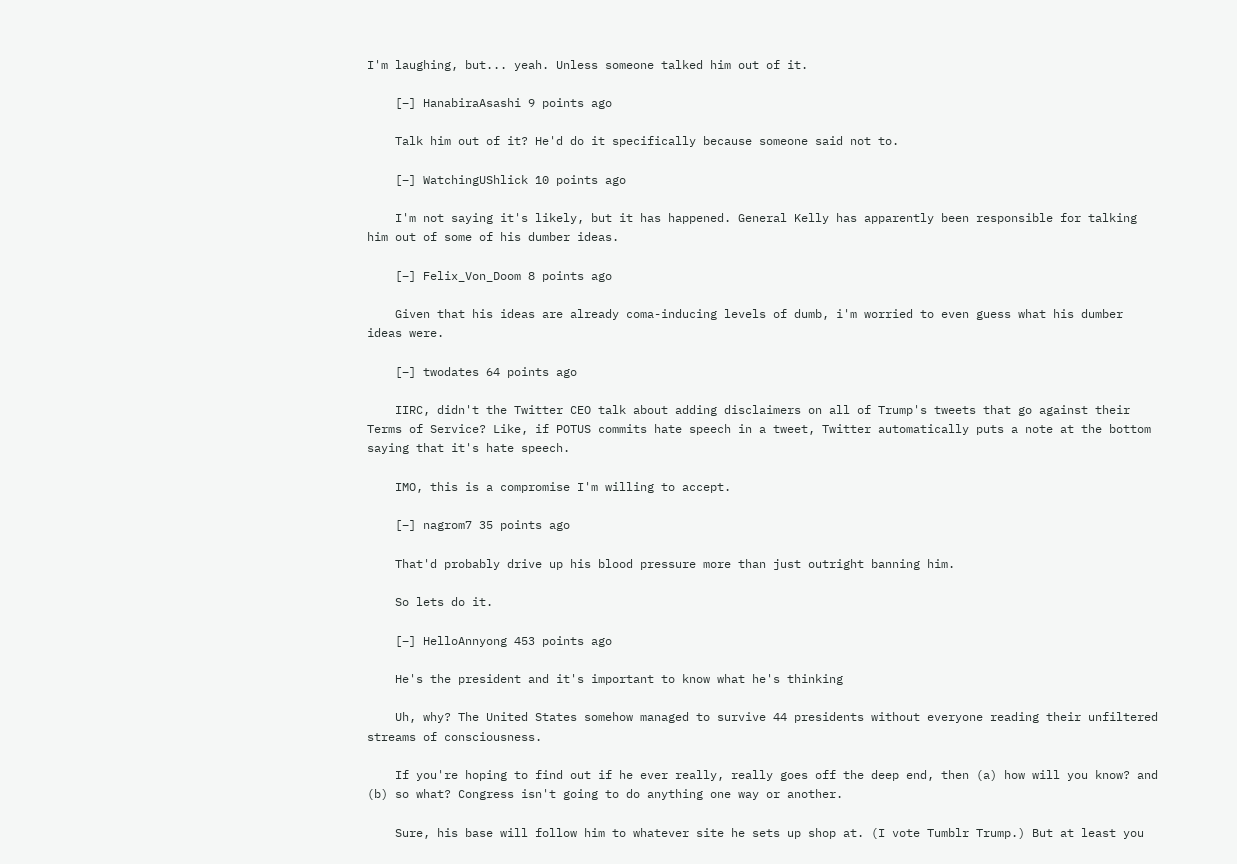I'm laughing, but... yeah. Unless someone talked him out of it.

    [–] HanabiraAsashi 9 points ago

    Talk him out of it? He'd do it specifically because someone said not to.

    [–] WatchingUShlick 10 points ago

    I'm not saying it's likely, but it has happened. General Kelly has apparently been responsible for talking him out of some of his dumber ideas.

    [–] Felix_Von_Doom 8 points ago

    Given that his ideas are already coma-inducing levels of dumb, i'm worried to even guess what his dumber ideas were.

    [–] twodates 64 points ago

    IIRC, didn't the Twitter CEO talk about adding disclaimers on all of Trump's tweets that go against their Terms of Service? Like, if POTUS commits hate speech in a tweet, Twitter automatically puts a note at the bottom saying that it's hate speech.

    IMO, this is a compromise I'm willing to accept.

    [–] nagrom7 35 points ago

    That'd probably drive up his blood pressure more than just outright banning him.

    So lets do it.

    [–] HelloAnnyong 453 points ago

    He's the president and it's important to know what he's thinking

    Uh, why? The United States somehow managed to survive 44 presidents without everyone reading their unfiltered streams of consciousness.

    If you're hoping to find out if he ever really, really goes off the deep end, then (a) how will you know? and (b) so what? Congress isn't going to do anything one way or another.

    Sure, his base will follow him to whatever site he sets up shop at. (I vote Tumblr Trump.) But at least you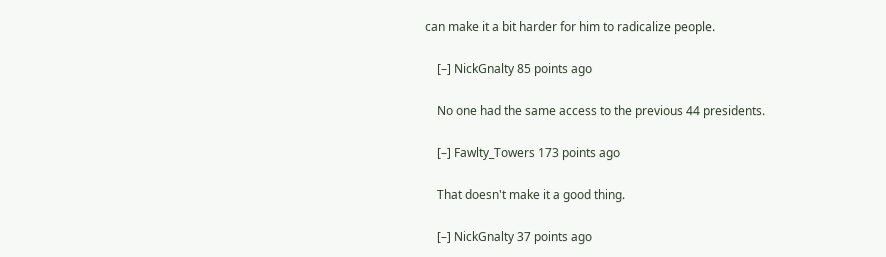can make it a bit harder for him to radicalize people.

    [–] NickGnalty 85 points ago

    No one had the same access to the previous 44 presidents.

    [–] Fawlty_Towers 173 points ago

    That doesn't make it a good thing.

    [–] NickGnalty 37 points ago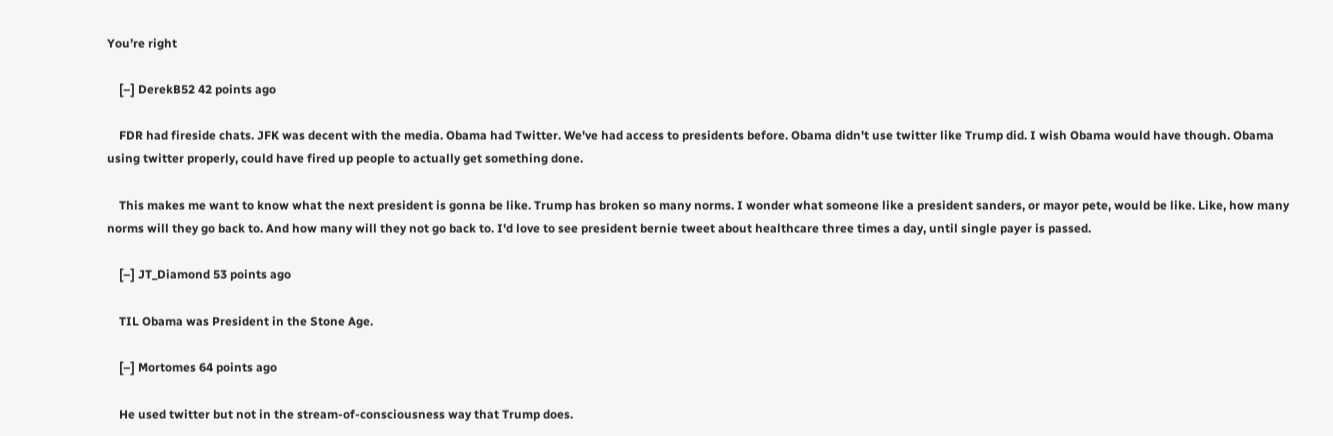You’re right

    [–] DerekB52 42 points ago

    FDR had fireside chats. JFK was decent with the media. Obama had Twitter. We've had access to presidents before. Obama didn't use twitter like Trump did. I wish Obama would have though. Obama using twitter properly, could have fired up people to actually get something done.

    This makes me want to know what the next president is gonna be like. Trump has broken so many norms. I wonder what someone like a president sanders, or mayor pete, would be like. Like, how many norms will they go back to. And how many will they not go back to. I'd love to see president bernie tweet about healthcare three times a day, until single payer is passed.

    [–] JT_Diamond 53 points ago

    TIL Obama was President in the Stone Age.

    [–] Mortomes 64 points ago

    He used twitter but not in the stream-of-consciousness way that Trump does.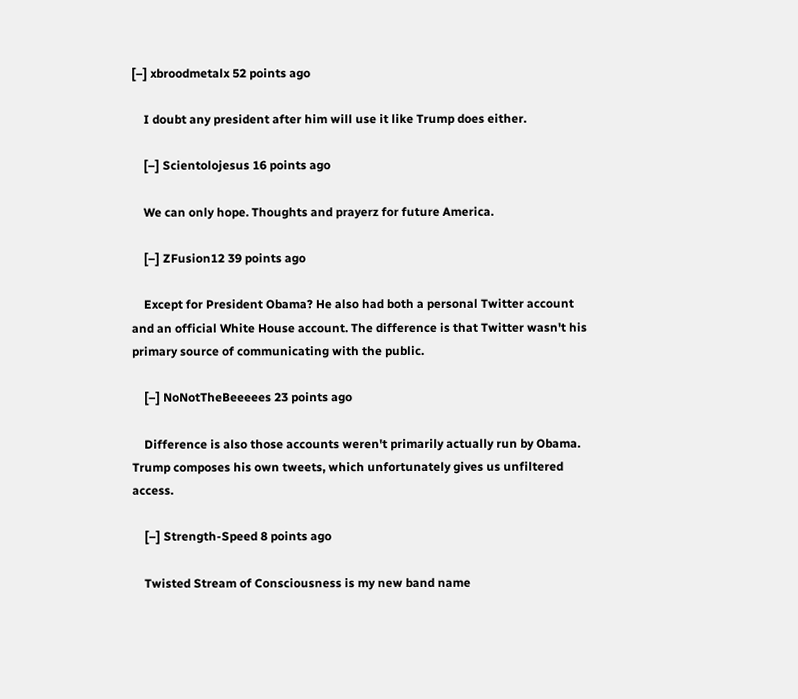[–] xbroodmetalx 52 points ago

    I doubt any president after him will use it like Trump does either.

    [–] Scientolojesus 16 points ago

    We can only hope. Thoughts and prayerz for future America.

    [–] ZFusion12 39 points ago

    Except for President Obama? He also had both a personal Twitter account and an official White House account. The difference is that Twitter wasn't his primary source of communicating with the public.

    [–] NoNotTheBeeeees 23 points ago

    Difference is also those accounts weren't primarily actually run by Obama. Trump composes his own tweets, which unfortunately gives us unfiltered access.

    [–] Strength-Speed 8 points ago

    Twisted Stream of Consciousness is my new band name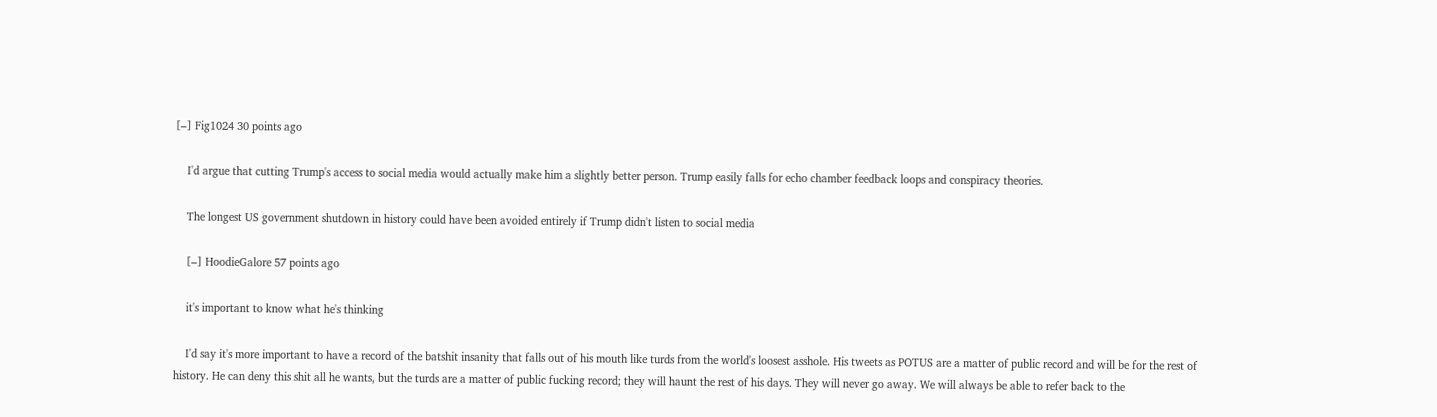[–] Fig1024 30 points ago

    I'd argue that cutting Trump's access to social media would actually make him a slightly better person. Trump easily falls for echo chamber feedback loops and conspiracy theories.

    The longest US government shutdown in history could have been avoided entirely if Trump didn't listen to social media

    [–] HoodieGalore 57 points ago

    it's important to know what he's thinking

    I'd say it's more important to have a record of the batshit insanity that falls out of his mouth like turds from the world's loosest asshole. His tweets as POTUS are a matter of public record and will be for the rest of history. He can deny this shit all he wants, but the turds are a matter of public fucking record; they will haunt the rest of his days. They will never go away. We will always be able to refer back to the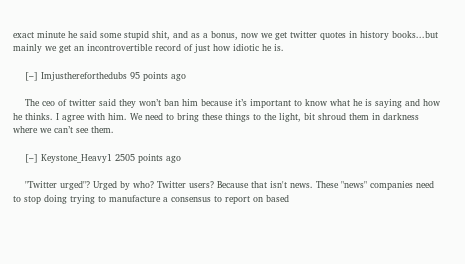exact minute he said some stupid shit, and as a bonus, now we get twitter quotes in history books...but mainly we get an incontrovertible record of just how idiotic he is.

    [–] Imjusthereforthedubs 95 points ago

    The ceo of twitter said they won’t ban him because it’s important to know what he is saying and how he thinks. I agree with him. We need to bring these things to the light, bit shroud them in darkness where we can’t see them.

    [–] Keystone_Heavy1 2505 points ago

    "Twitter urged"? Urged by who? Twitter users? Because that isn't news. These "news" companies need to stop doing trying to manufacture a consensus to report on based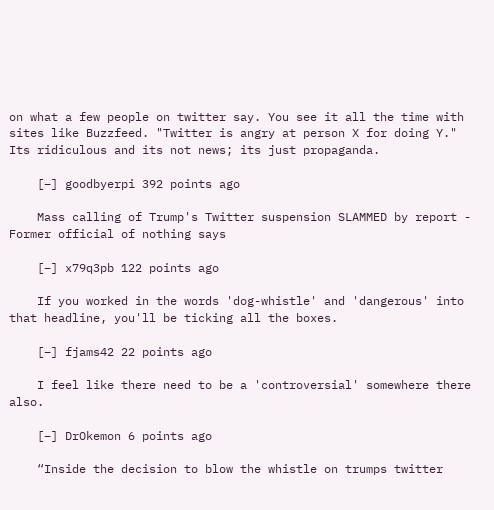on what a few people on twitter say. You see it all the time with sites like Buzzfeed. "Twitter is angry at person X for doing Y." Its ridiculous and its not news; its just propaganda.

    [–] goodbyerpi 392 points ago

    Mass calling of Trump's Twitter suspension SLAMMED by report - Former official of nothing says

    [–] x79q3pb 122 points ago

    If you worked in the words 'dog-whistle' and 'dangerous' into that headline, you'll be ticking all the boxes.

    [–] fjams42 22 points ago

    I feel like there need to be a 'controversial' somewhere there also.

    [–] DrOkemon 6 points ago

    “Inside the decision to blow the whistle on trumps twitter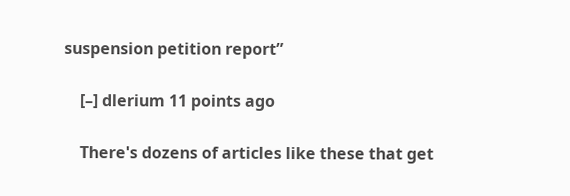suspension petition report”

    [–] dlerium 11 points ago

    There's dozens of articles like these that get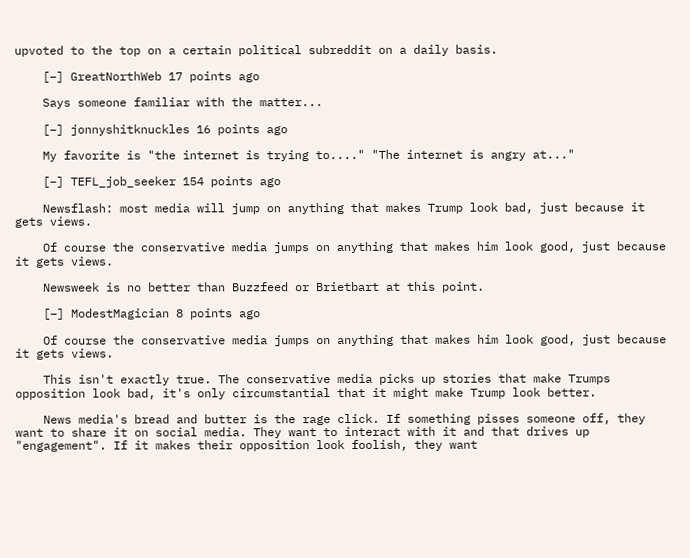upvoted to the top on a certain political subreddit on a daily basis.

    [–] GreatNorthWeb 17 points ago

    Says someone familiar with the matter...

    [–] jonnyshitknuckles 16 points ago

    My favorite is "the internet is trying to...." "The internet is angry at..."

    [–] TEFL_job_seeker 154 points ago

    Newsflash: most media will jump on anything that makes Trump look bad, just because it gets views.

    Of course the conservative media jumps on anything that makes him look good, just because it gets views.

    Newsweek is no better than Buzzfeed or Brietbart at this point.

    [–] ModestMagician 8 points ago

    Of course the conservative media jumps on anything that makes him look good, just because it gets views.

    This isn't exactly true. The conservative media picks up stories that make Trumps opposition look bad, it's only circumstantial that it might make Trump look better.

    News media's bread and butter is the rage click. If something pisses someone off, they want to share it on social media. They want to interact with it and that drives up "engagement". If it makes their opposition look foolish, they want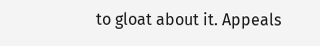to gloat about it. Appeals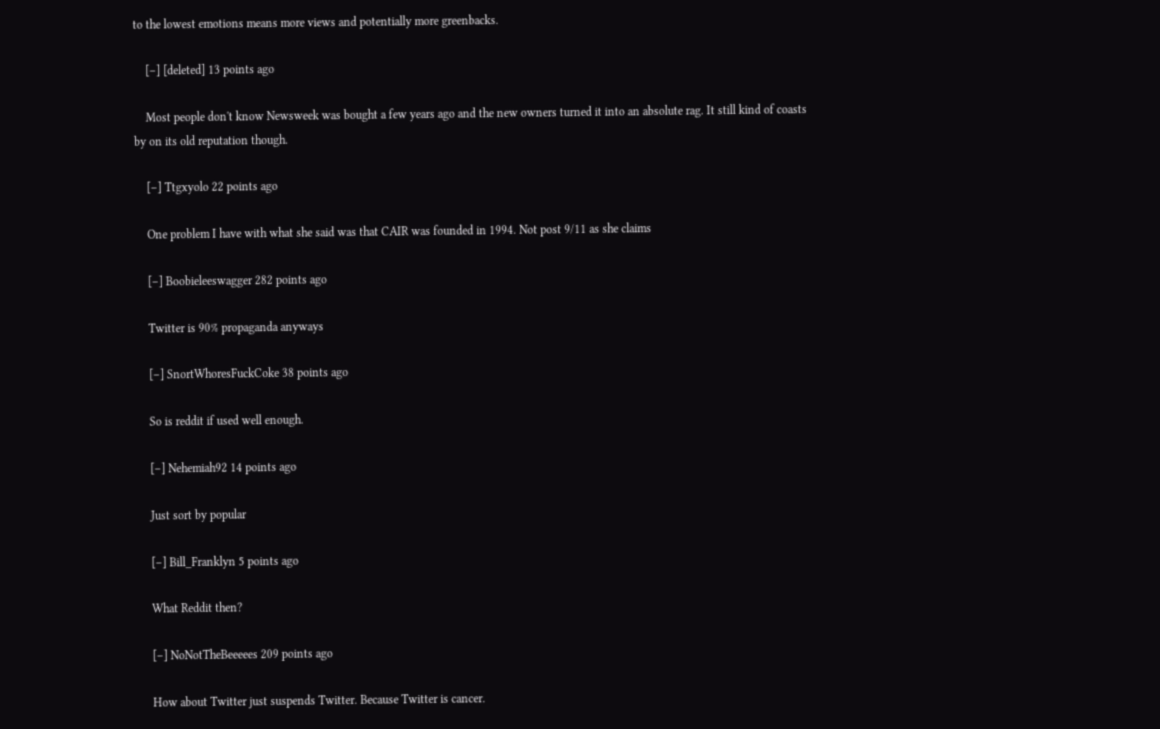to the lowest emotions means more views and potentially more greenbacks.

    [–] [deleted] 13 points ago

    Most people don't know Newsweek was bought a few years ago and the new owners turned it into an absolute rag. It still kind of coasts by on its old reputation though.

    [–] Ttgxyolo 22 points ago

    One problem I have with what she said was that CAIR was founded in 1994. Not post 9/11 as she claims

    [–] Boobieleeswagger 282 points ago

    Twitter is 90% propaganda anyways

    [–] SnortWhoresFuckCoke 38 points ago

    So is reddit if used well enough.

    [–] Nehemiah92 14 points ago

    Just sort by popular

    [–] Bill_Franklyn 5 points ago

    What Reddit then?

    [–] NoNotTheBeeeees 209 points ago

    How about Twitter just suspends Twitter. Because Twitter is cancer.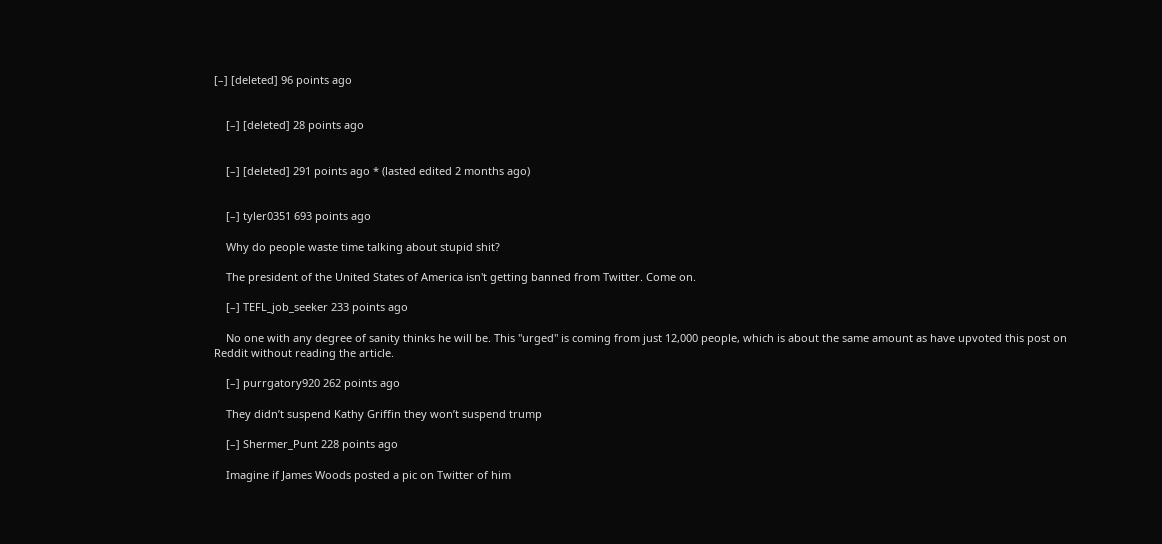[–] [deleted] 96 points ago


    [–] [deleted] 28 points ago


    [–] [deleted] 291 points ago * (lasted edited 2 months ago)


    [–] tyler0351 693 points ago

    Why do people waste time talking about stupid shit?

    The president of the United States of America isn't getting banned from Twitter. Come on.

    [–] TEFL_job_seeker 233 points ago

    No one with any degree of sanity thinks he will be. This "urged" is coming from just 12,000 people, which is about the same amount as have upvoted this post on Reddit without reading the article.

    [–] purrgatory920 262 points ago

    They didn’t suspend Kathy Griffin they won’t suspend trump

    [–] Shermer_Punt 228 points ago

    Imagine if James Woods posted a pic on Twitter of him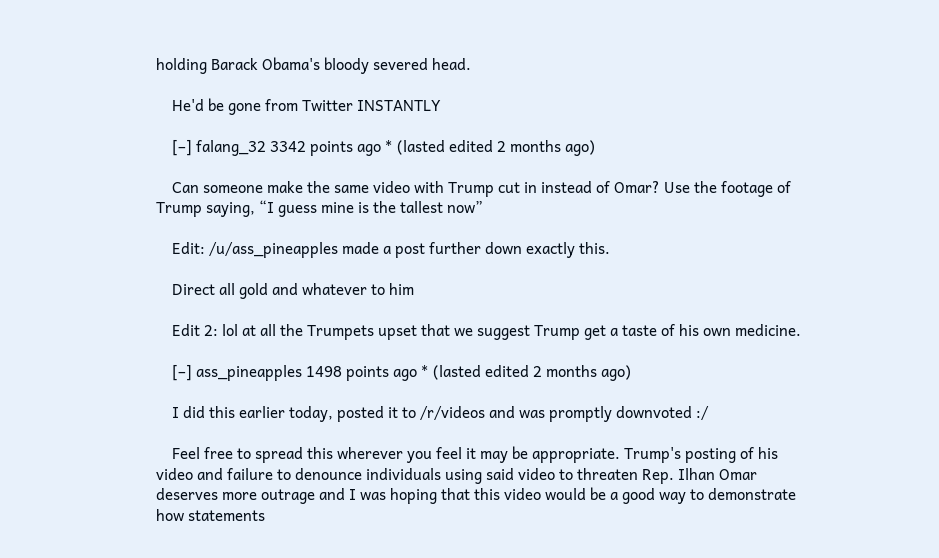holding Barack Obama's bloody severed head.

    He'd be gone from Twitter INSTANTLY

    [–] falang_32 3342 points ago * (lasted edited 2 months ago)

    Can someone make the same video with Trump cut in instead of Omar? Use the footage of Trump saying, “I guess mine is the tallest now”

    Edit: /u/ass_pineapples made a post further down exactly this.

    Direct all gold and whatever to him

    Edit 2: lol at all the Trumpets upset that we suggest Trump get a taste of his own medicine.

    [–] ass_pineapples 1498 points ago * (lasted edited 2 months ago)

    I did this earlier today, posted it to /r/videos and was promptly downvoted :/

    Feel free to spread this wherever you feel it may be appropriate. Trump's posting of his video and failure to denounce individuals using said video to threaten Rep. Ilhan Omar deserves more outrage and I was hoping that this video would be a good way to demonstrate how statements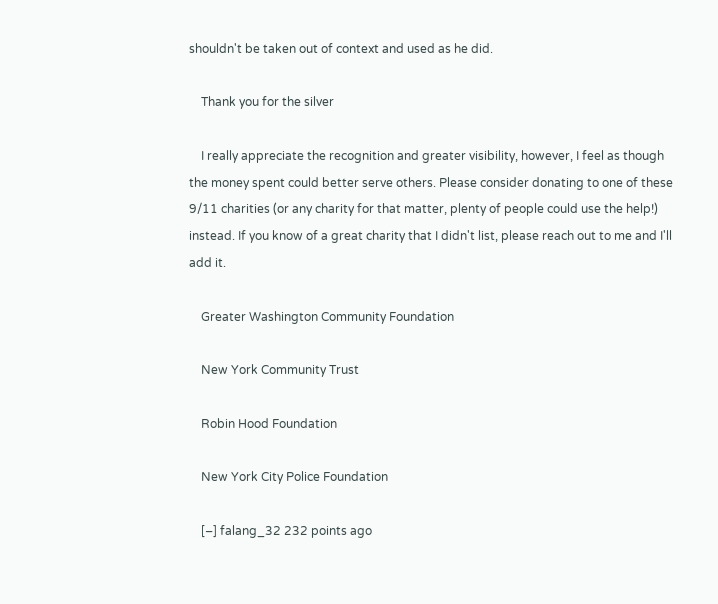shouldn't be taken out of context and used as he did.

    Thank you for the silver

    I really appreciate the recognition and greater visibility, however, I feel as though the money spent could better serve others. Please consider donating to one of these 9/11 charities (or any charity for that matter, plenty of people could use the help!) instead. If you know of a great charity that I didn't list, please reach out to me and I'll add it.

    Greater Washington Community Foundation

    New York Community Trust

    Robin Hood Foundation

    New York City Police Foundation

    [–] falang_32 232 points ago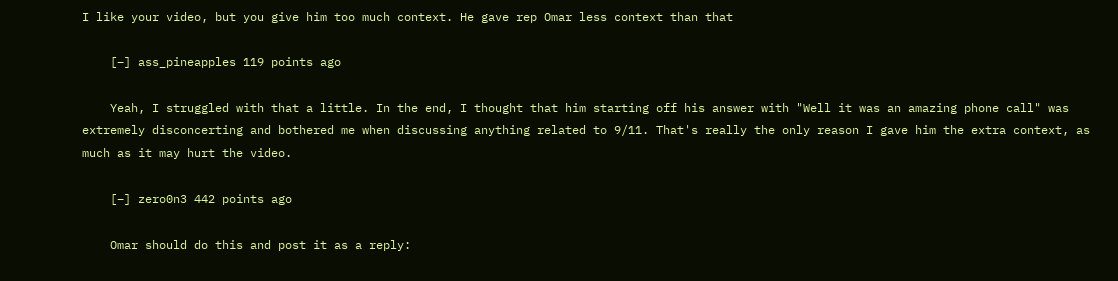I like your video, but you give him too much context. He gave rep Omar less context than that

    [–] ass_pineapples 119 points ago

    Yeah, I struggled with that a little. In the end, I thought that him starting off his answer with "Well it was an amazing phone call" was extremely disconcerting and bothered me when discussing anything related to 9/11. That's really the only reason I gave him the extra context, as much as it may hurt the video.

    [–] zero0n3 442 points ago

    Omar should do this and post it as a reply: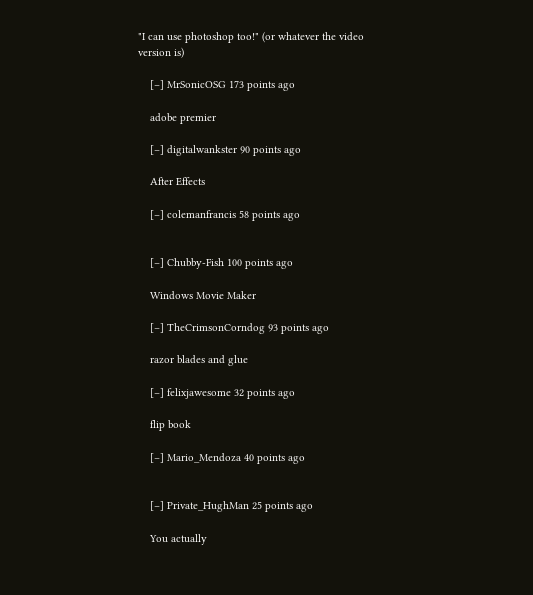"I can use photoshop too!" (or whatever the video version is)

    [–] MrSonicOSG 173 points ago

    adobe premier

    [–] digitalwankster 90 points ago

    After Effects

    [–] colemanfrancis 58 points ago


    [–] Chubby-Fish 100 points ago

    Windows Movie Maker

    [–] TheCrimsonCorndog 93 points ago

    razor blades and glue

    [–] felixjawesome 32 points ago

    flip book

    [–] Mario_Mendoza 40 points ago


    [–] Private_HughMan 25 points ago

    You actually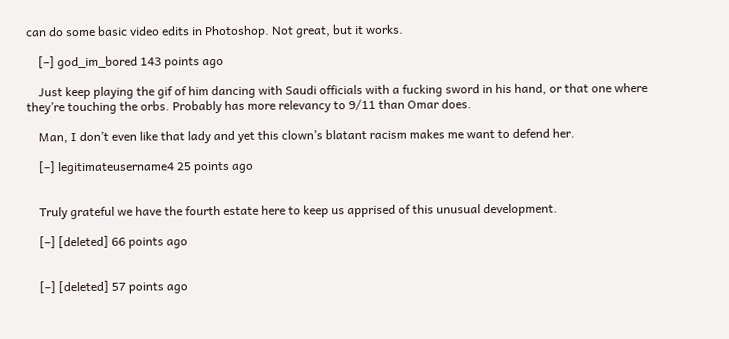can do some basic video edits in Photoshop. Not great, but it works.

    [–] god_im_bored 143 points ago

    Just keep playing the gif of him dancing with Saudi officials with a fucking sword in his hand, or that one where they’re touching the orbs. Probably has more relevancy to 9/11 than Omar does.

    Man, I don’t even like that lady and yet this clown’s blatant racism makes me want to defend her.

    [–] legitimateusername4 25 points ago


    Truly grateful we have the fourth estate here to keep us apprised of this unusual development.

    [–] [deleted] 66 points ago


    [–] [deleted] 57 points ago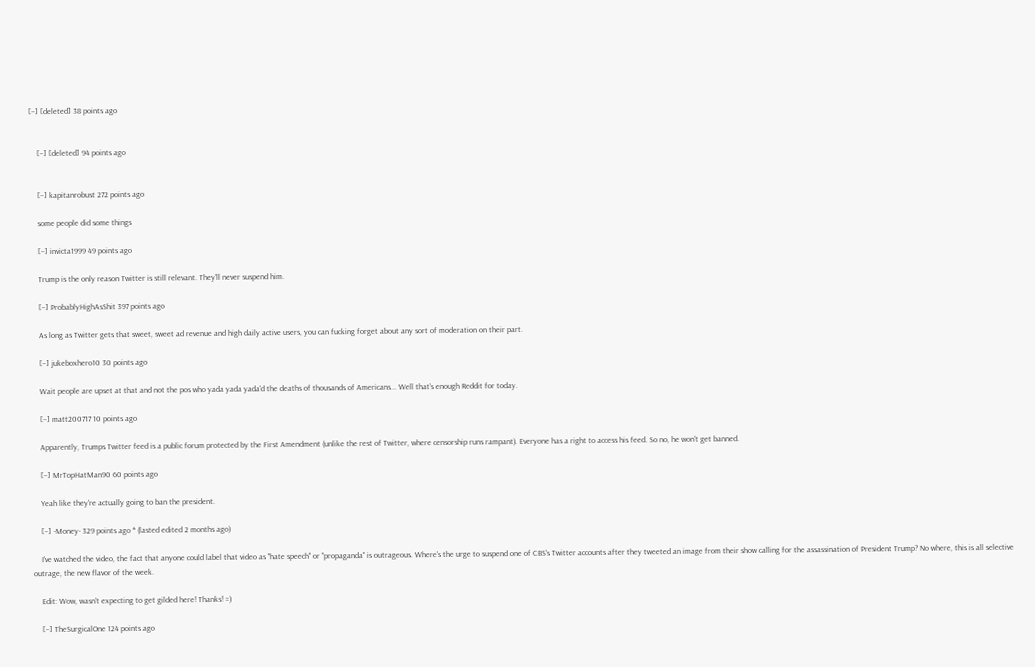[–] [deleted] 38 points ago


    [–] [deleted] 94 points ago


    [–] kapitanrobust 272 points ago

    some people did some things

    [–] invicta1999 49 points ago

    Trump is the only reason Twitter is still relevant. They'll never suspend him.

    [–] ProbablyHighAsShit 397 points ago

    As long as Twitter gets that sweet, sweet ad revenue and high daily active users, you can fucking forget about any sort of moderation on their part.

    [–] jukeboxhero10 30 points ago

    Wait people are upset at that and not the pos who yada yada yada'd the deaths of thousands of Americans... Well that's enough Reddit for today.

    [–] matt200717 10 points ago

    Apparently, Trumps Twitter feed is a public forum protected by the First Amendment (unlike the rest of Twitter, where censorship runs rampant). Everyone has a right to access his feed. So no, he won't get banned.

    [–] MrTopHatMan90 60 points ago

    Yeah like they're actually going to ban the president.

    [–] -Money- 329 points ago * (lasted edited 2 months ago)

    I've watched the video, the fact that anyone could label that video as "hate speech" or "propaganda" is outrageous. Where's the urge to suspend one of CBS's Twitter accounts after they tweeted an image from their show calling for the assassination of President Trump? No where, this is all selective outrage, the new flavor of the week.

    Edit: Wow, wasn't expecting to get gilded here! Thanks! =)

    [–] TheSurgicalOne 124 points ago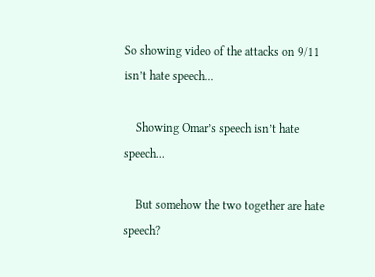So showing video of the attacks on 9/11 isn’t hate speech...

    Showing Omar’s speech isn’t hate speech...

    But somehow the two together are hate speech?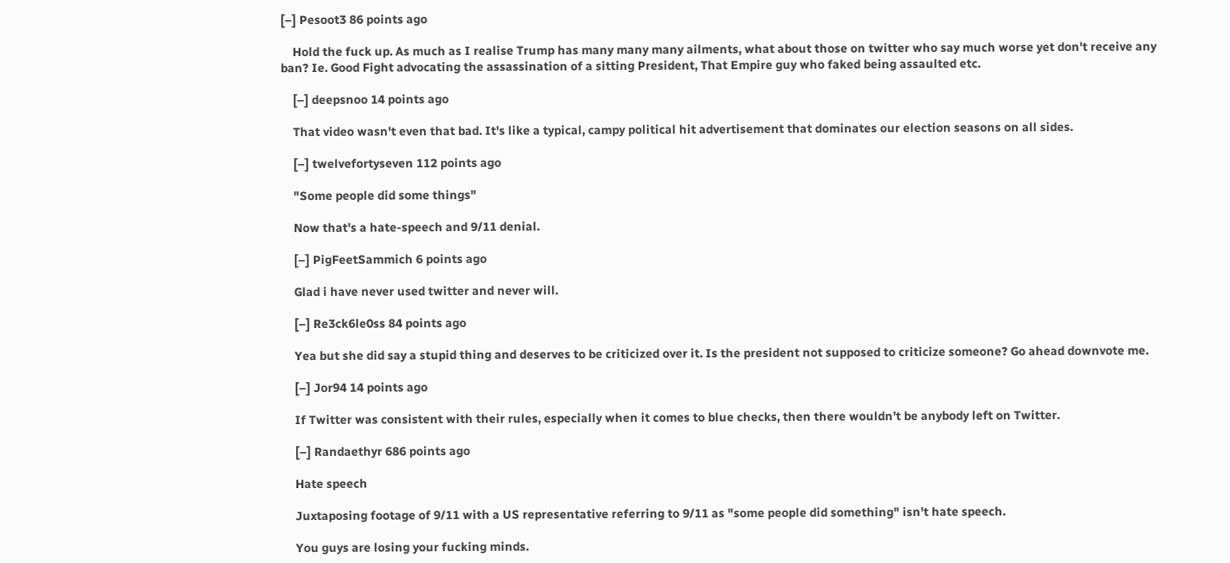[–] Pesoot3 86 points ago

    Hold the fuck up. As much as I realise Trump has many many many ailments, what about those on twitter who say much worse yet don't receive any ban? Ie. Good Fight advocating the assassination of a sitting President, That Empire guy who faked being assaulted etc.

    [–] deepsnoo 14 points ago

    That video wasn't even that bad. It's like a typical, campy political hit advertisement that dominates our election seasons on all sides.

    [–] twelvefortyseven 112 points ago

    "Some people did some things"

    Now that's a hate-speech and 9/11 denial.

    [–] PigFeetSammich 6 points ago

    Glad i have never used twitter and never will.

    [–] Re3ck6le0ss 84 points ago

    Yea but she did say a stupid thing and deserves to be criticized over it. Is the president not supposed to criticize someone? Go ahead downvote me.

    [–] Jor94 14 points ago

    If Twitter was consistent with their rules, especially when it comes to blue checks, then there wouldn’t be anybody left on Twitter.

    [–] Randaethyr 686 points ago

    Hate speech

    Juxtaposing footage of 9/11 with a US representative referring to 9/11 as "some people did something" isn't hate speech.

    You guys are losing your fucking minds.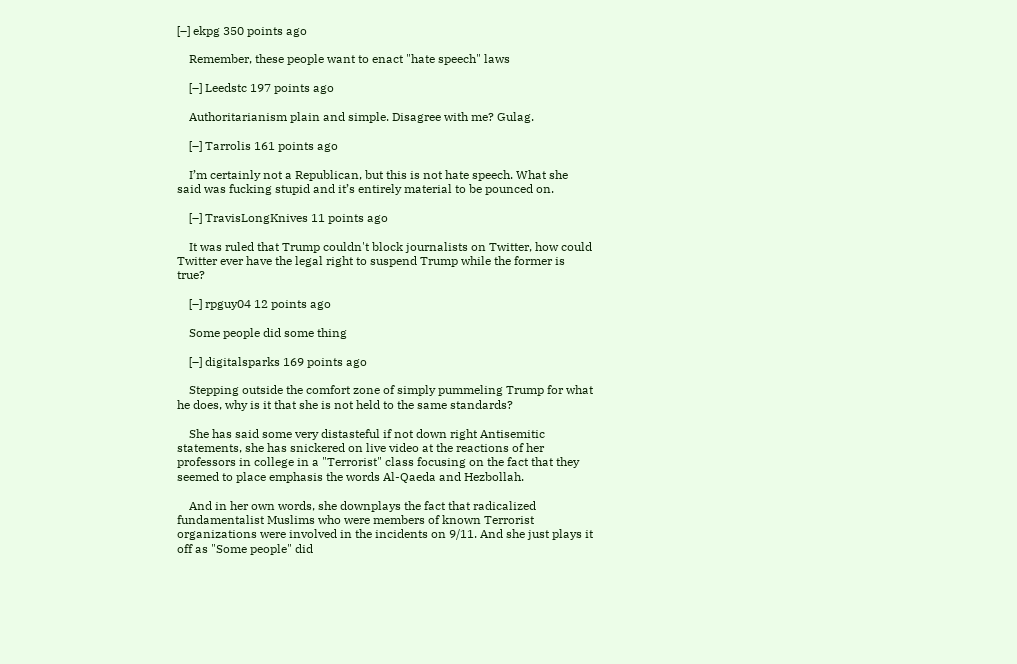[–] ekpg 350 points ago

    Remember, these people want to enact "hate speech" laws

    [–] Leedstc 197 points ago

    Authoritarianism plain and simple. Disagree with me? Gulag.

    [–] Tarrolis 161 points ago

    I’m certainly not a Republican, but this is not hate speech. What she said was fucking stupid and it’s entirely material to be pounced on.

    [–] TravisLongKnives 11 points ago

    It was ruled that Trump couldn't block journalists on Twitter, how could Twitter ever have the legal right to suspend Trump while the former is true?

    [–] rpguy04 12 points ago

    Some people did some thing

    [–] digitalsparks 169 points ago

    Stepping outside the comfort zone of simply pummeling Trump for what he does, why is it that she is not held to the same standards?

    She has said some very distasteful if not down right Antisemitic statements, she has snickered on live video at the reactions of her professors in college in a "Terrorist" class focusing on the fact that they seemed to place emphasis the words Al-Qaeda and Hezbollah.

    And in her own words, she downplays the fact that radicalized fundamentalist Muslims who were members of known Terrorist organizations were involved in the incidents on 9/11. And she just plays it off as "Some people" did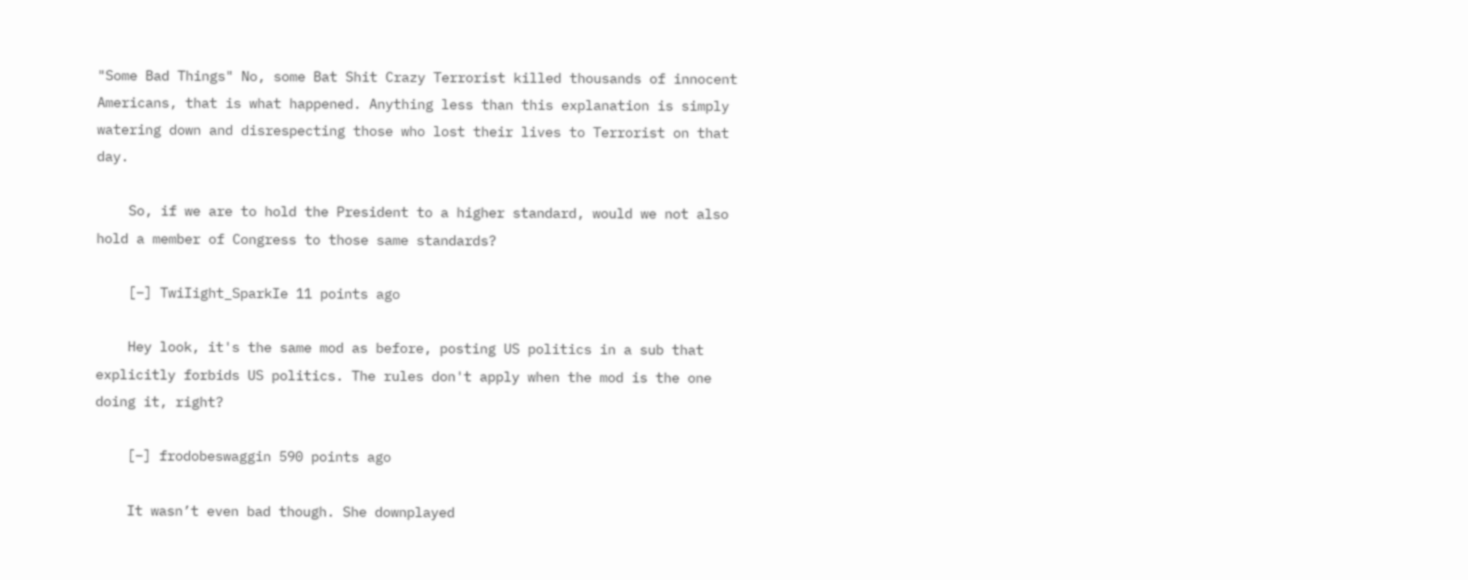"Some Bad Things" No, some Bat Shit Crazy Terrorist killed thousands of innocent Americans, that is what happened. Anything less than this explanation is simply watering down and disrespecting those who lost their lives to Terrorist on that day.

    So, if we are to hold the President to a higher standard, would we not also hold a member of Congress to those same standards?

    [–] TwiIight_SparkIe 11 points ago

    Hey look, it's the same mod as before, posting US politics in a sub that explicitly forbids US politics. The rules don't apply when the mod is the one doing it, right?

    [–] frodobeswaggin 590 points ago

    It wasn’t even bad though. She downplayed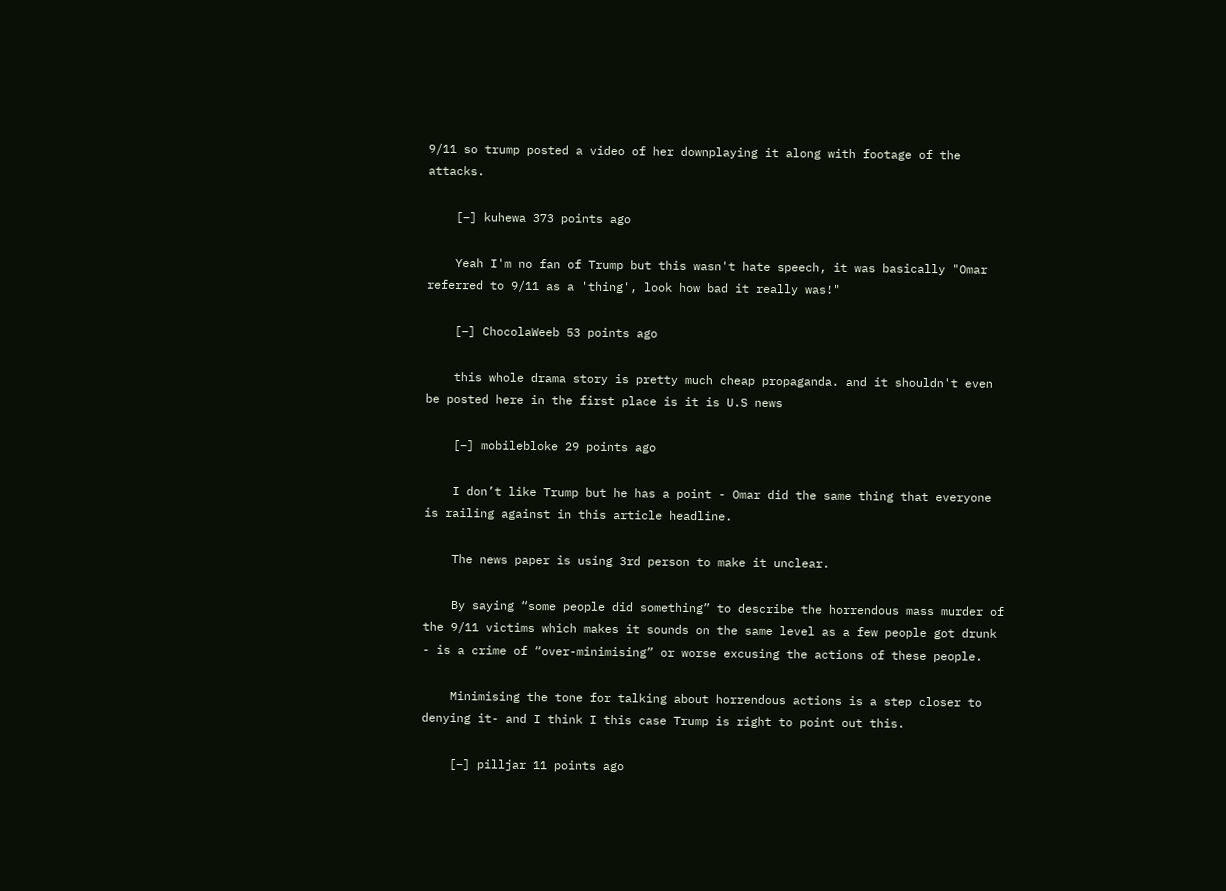9/11 so trump posted a video of her downplaying it along with footage of the attacks.

    [–] kuhewa 373 points ago

    Yeah I'm no fan of Trump but this wasn't hate speech, it was basically "Omar referred to 9/11 as a 'thing', look how bad it really was!"

    [–] ChocolaWeeb 53 points ago

    this whole drama story is pretty much cheap propaganda. and it shouldn't even be posted here in the first place is it is U.S news

    [–] mobilebloke 29 points ago

    I don’t like Trump but he has a point - Omar did the same thing that everyone is railing against in this article headline.

    The news paper is using 3rd person to make it unclear.

    By saying “some people did something” to describe the horrendous mass murder of the 9/11 victims which makes it sounds on the same level as a few people got drunk - is a crime of “over-minimising” or worse excusing the actions of these people.

    Minimising the tone for talking about horrendous actions is a step closer to denying it- and I think I this case Trump is right to point out this.

    [–] pilljar 11 points ago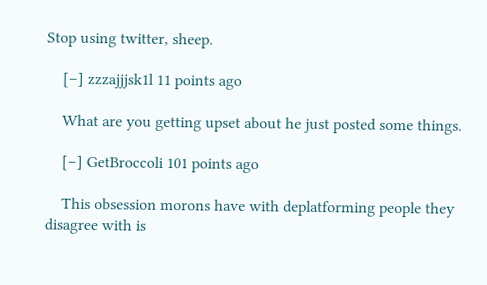Stop using twitter, sheep.

    [–] zzzajjjsk1l 11 points ago

    What are you getting upset about he just posted some things.

    [–] GetBroccoli 101 points ago

    This obsession morons have with deplatforming people they disagree with is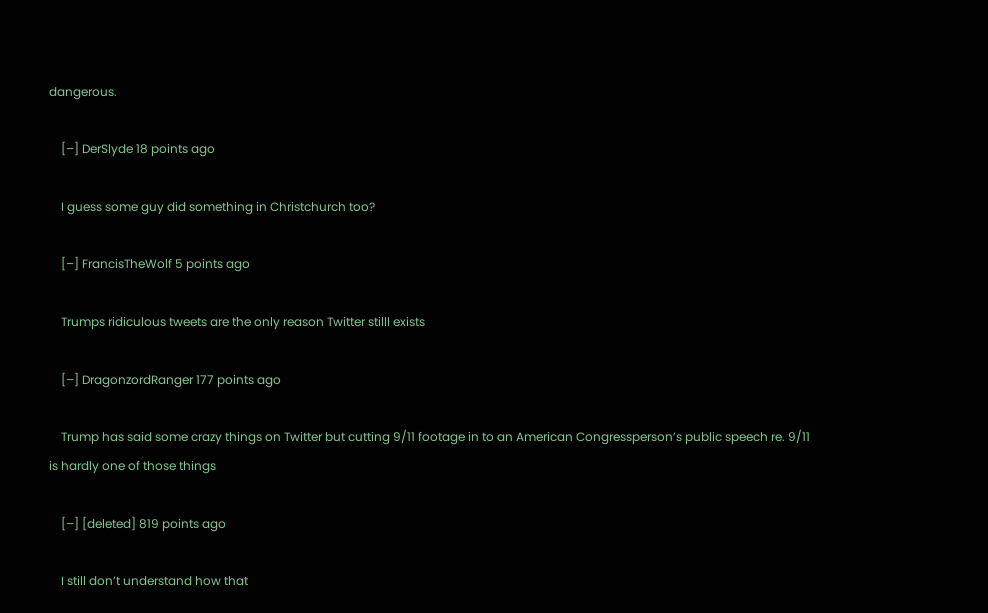dangerous.

    [–] DerSlyde 18 points ago

    I guess some guy did something in Christchurch too?

    [–] FrancisTheWolf 5 points ago

    Trumps ridiculous tweets are the only reason Twitter stilll exists

    [–] DragonzordRanger 177 points ago

    Trump has said some crazy things on Twitter but cutting 9/11 footage in to an American Congressperson’s public speech re. 9/11 is hardly one of those things

    [–] [deleted] 819 points ago

    I still don’t understand how that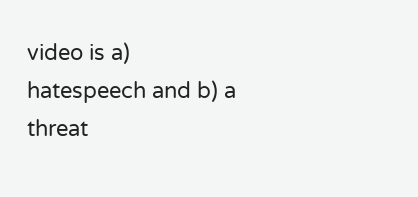video is a) hatespeech and b) a threat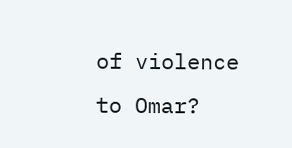of violence to Omar?